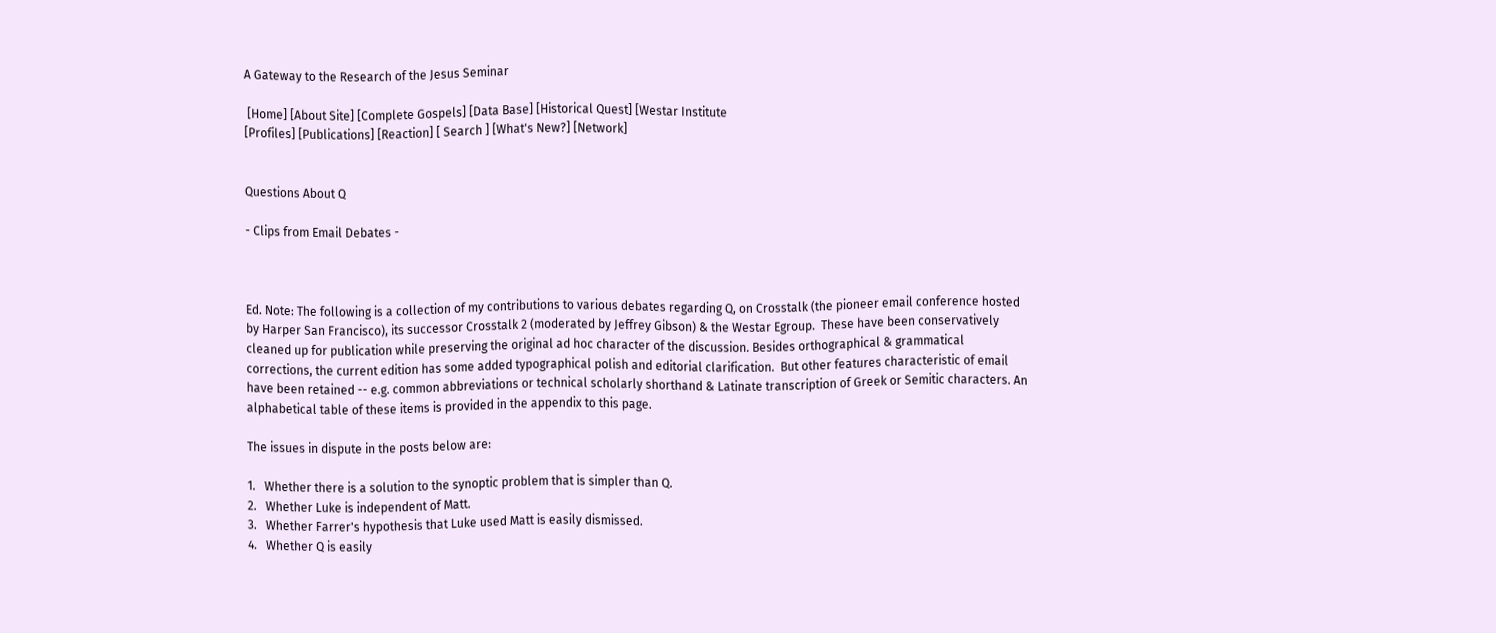A Gateway to the Research of the Jesus Seminar

 [Home] [About Site] [Complete Gospels] [Data Base] [Historical Quest] [Westar Institute
[Profiles] [Publications] [Reaction] [ Search ] [What's New?] [Network]


Questions About Q

- Clips from Email Debates -



Ed. Note: The following is a collection of my contributions to various debates regarding Q, on Crosstalk (the pioneer email conference hosted by Harper San Francisco), its successor Crosstalk 2 (moderated by Jeffrey Gibson) & the Westar Egroup.  These have been conservatively cleaned up for publication while preserving the original ad hoc character of the discussion. Besides orthographical & grammatical corrections, the current edition has some added typographical polish and editorial clarification.  But other features characteristic of email have been retained -- e.g. common abbreviations or technical scholarly shorthand & Latinate transcription of Greek or Semitic characters. An alphabetical table of these items is provided in the appendix to this page.

The issues in dispute in the posts below are:

1.   Whether there is a solution to the synoptic problem that is simpler than Q.
2.   Whether Luke is independent of Matt.
3.   Whether Farrer's hypothesis that Luke used Matt is easily dismissed.
4.   Whether Q is easily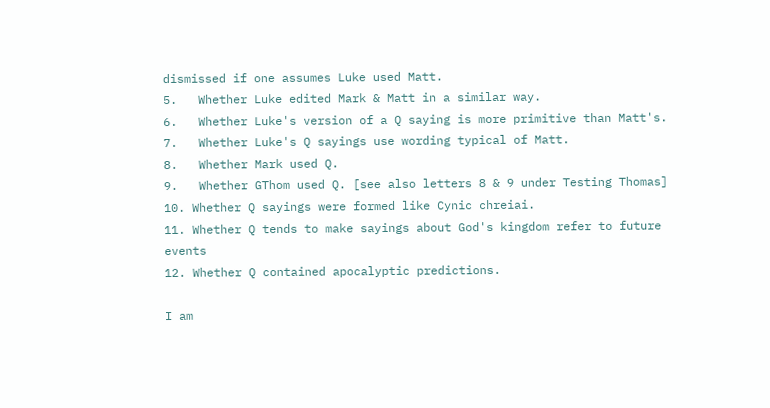dismissed if one assumes Luke used Matt.
5.   Whether Luke edited Mark & Matt in a similar way.
6.   Whether Luke's version of a Q saying is more primitive than Matt's.
7.   Whether Luke's Q sayings use wording typical of Matt.
8.   Whether Mark used Q.
9.   Whether GThom used Q. [see also letters 8 & 9 under Testing Thomas]
10. Whether Q sayings were formed like Cynic chreiai.
11. Whether Q tends to make sayings about God's kingdom refer to future events
12. Whether Q contained apocalyptic predictions.

I am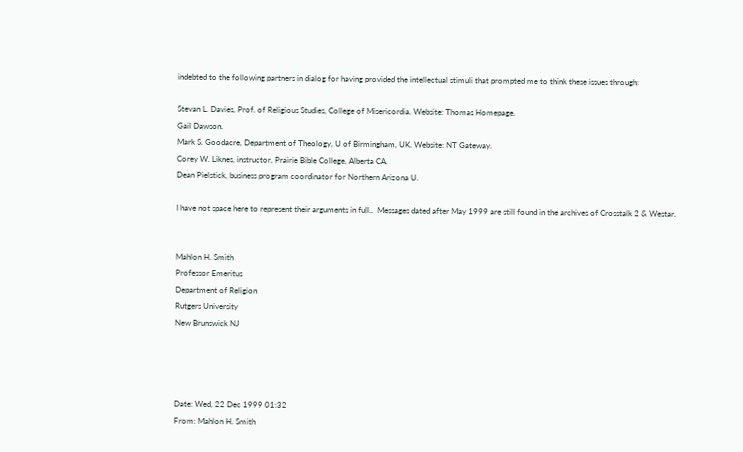indebted to the following partners in dialog for having provided the intellectual stimuli that prompted me to think these issues through:

Stevan L. Davies, Prof. of Religious Studies, College of Misericordia. Website: Thomas Homepage.
Gail Dawson.
Mark S. Goodacre, Department of Theology, U of Birmingham, UK. Website: NT Gateway.
Corey W. Liknes, instructor, Prairie Bible College, Alberta CA.
Dean Pielstick, business program coordinator for Northern Arizona U.

I have not space here to represent their arguments in full..  Messages dated after May 1999 are still found in the archives of Crosstalk 2 & Westar.


Mahlon H. Smith
Professor Emeritus
Department of Religion
Rutgers University
New Brunswick NJ




Date: Wed, 22 Dec 1999 01:32
From: Mahlon H. Smith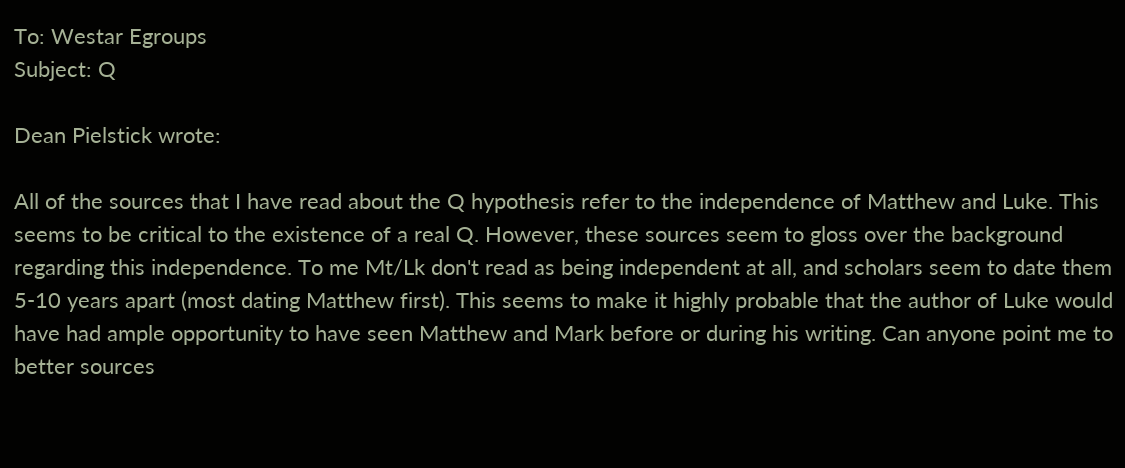To: Westar Egroups
Subject: Q

Dean Pielstick wrote:

All of the sources that I have read about the Q hypothesis refer to the independence of Matthew and Luke. This seems to be critical to the existence of a real Q. However, these sources seem to gloss over the background regarding this independence. To me Mt/Lk don't read as being independent at all, and scholars seem to date them 5-10 years apart (most dating Matthew first). This seems to make it highly probable that the author of Luke would have had ample opportunity to have seen Matthew and Mark before or during his writing. Can anyone point me to better sources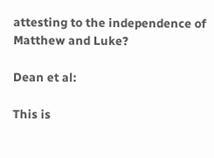attesting to the independence of Matthew and Luke?

Dean et al:

This is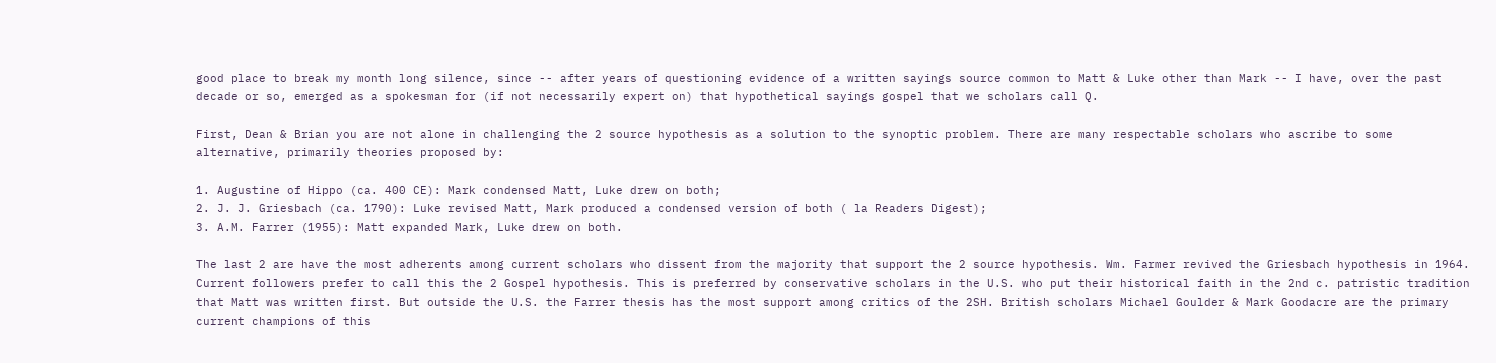good place to break my month long silence, since -- after years of questioning evidence of a written sayings source common to Matt & Luke other than Mark -- I have, over the past decade or so, emerged as a spokesman for (if not necessarily expert on) that hypothetical sayings gospel that we scholars call Q.

First, Dean & Brian you are not alone in challenging the 2 source hypothesis as a solution to the synoptic problem. There are many respectable scholars who ascribe to some alternative, primarily theories proposed by:

1. Augustine of Hippo (ca. 400 CE): Mark condensed Matt, Luke drew on both;
2. J. J. Griesbach (ca. 1790): Luke revised Matt, Mark produced a condensed version of both ( la Readers Digest);
3. A.M. Farrer (1955): Matt expanded Mark, Luke drew on both.

The last 2 are have the most adherents among current scholars who dissent from the majority that support the 2 source hypothesis. Wm. Farmer revived the Griesbach hypothesis in 1964. Current followers prefer to call this the 2 Gospel hypothesis. This is preferred by conservative scholars in the U.S. who put their historical faith in the 2nd c. patristic tradition that Matt was written first. But outside the U.S. the Farrer thesis has the most support among critics of the 2SH. British scholars Michael Goulder & Mark Goodacre are the primary current champions of this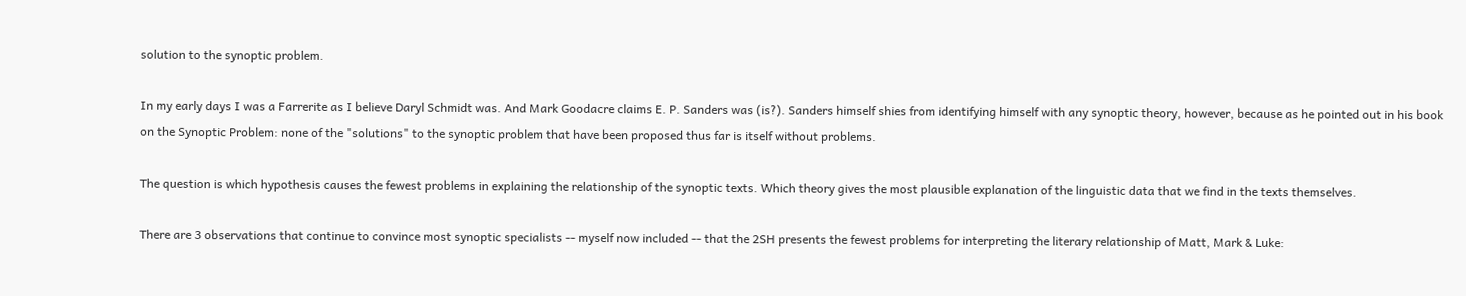solution to the synoptic problem.

In my early days I was a Farrerite as I believe Daryl Schmidt was. And Mark Goodacre claims E. P. Sanders was (is?). Sanders himself shies from identifying himself with any synoptic theory, however, because as he pointed out in his book on the Synoptic Problem: none of the "solutions" to the synoptic problem that have been proposed thus far is itself without problems.

The question is which hypothesis causes the fewest problems in explaining the relationship of the synoptic texts. Which theory gives the most plausible explanation of the linguistic data that we find in the texts themselves.

There are 3 observations that continue to convince most synoptic specialists -- myself now included -- that the 2SH presents the fewest problems for interpreting the literary relationship of Matt, Mark & Luke: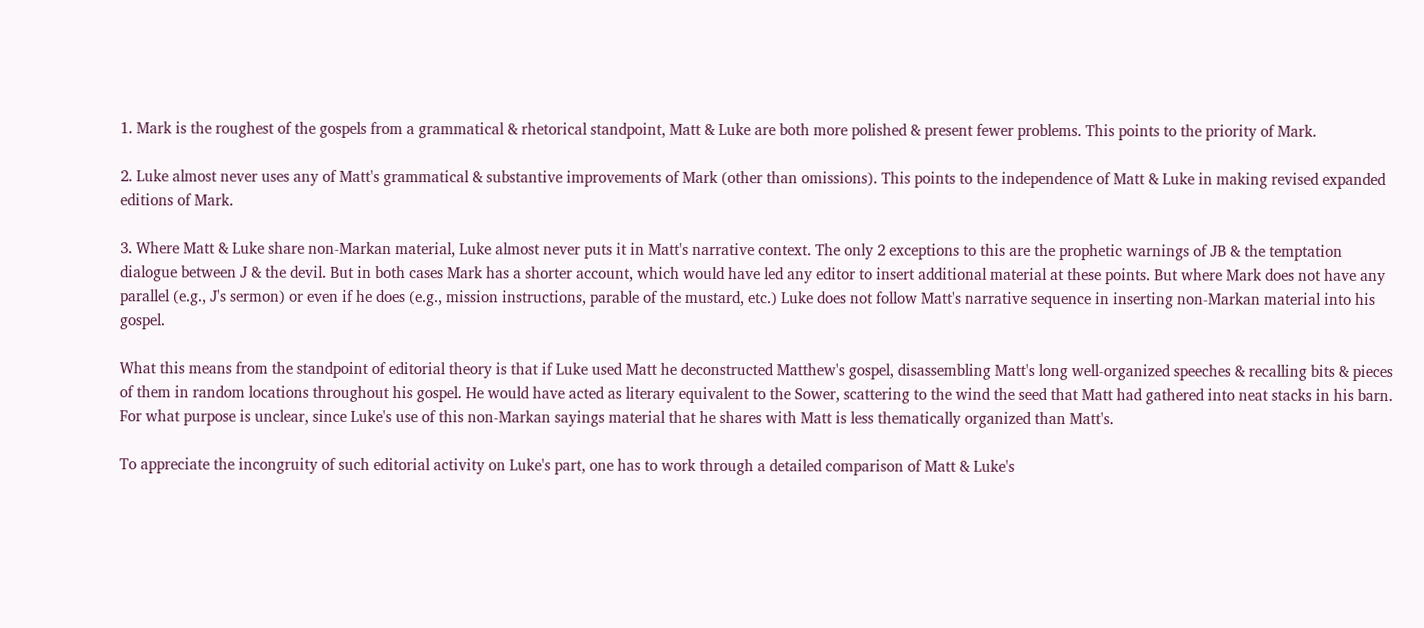1. Mark is the roughest of the gospels from a grammatical & rhetorical standpoint, Matt & Luke are both more polished & present fewer problems. This points to the priority of Mark.

2. Luke almost never uses any of Matt's grammatical & substantive improvements of Mark (other than omissions). This points to the independence of Matt & Luke in making revised expanded editions of Mark.

3. Where Matt & Luke share non-Markan material, Luke almost never puts it in Matt's narrative context. The only 2 exceptions to this are the prophetic warnings of JB & the temptation dialogue between J & the devil. But in both cases Mark has a shorter account, which would have led any editor to insert additional material at these points. But where Mark does not have any parallel (e.g., J's sermon) or even if he does (e.g., mission instructions, parable of the mustard, etc.) Luke does not follow Matt's narrative sequence in inserting non-Markan material into his gospel.

What this means from the standpoint of editorial theory is that if Luke used Matt he deconstructed Matthew's gospel, disassembling Matt's long well-organized speeches & recalling bits & pieces of them in random locations throughout his gospel. He would have acted as literary equivalent to the Sower, scattering to the wind the seed that Matt had gathered into neat stacks in his barn. For what purpose is unclear, since Luke's use of this non-Markan sayings material that he shares with Matt is less thematically organized than Matt's.

To appreciate the incongruity of such editorial activity on Luke's part, one has to work through a detailed comparison of Matt & Luke's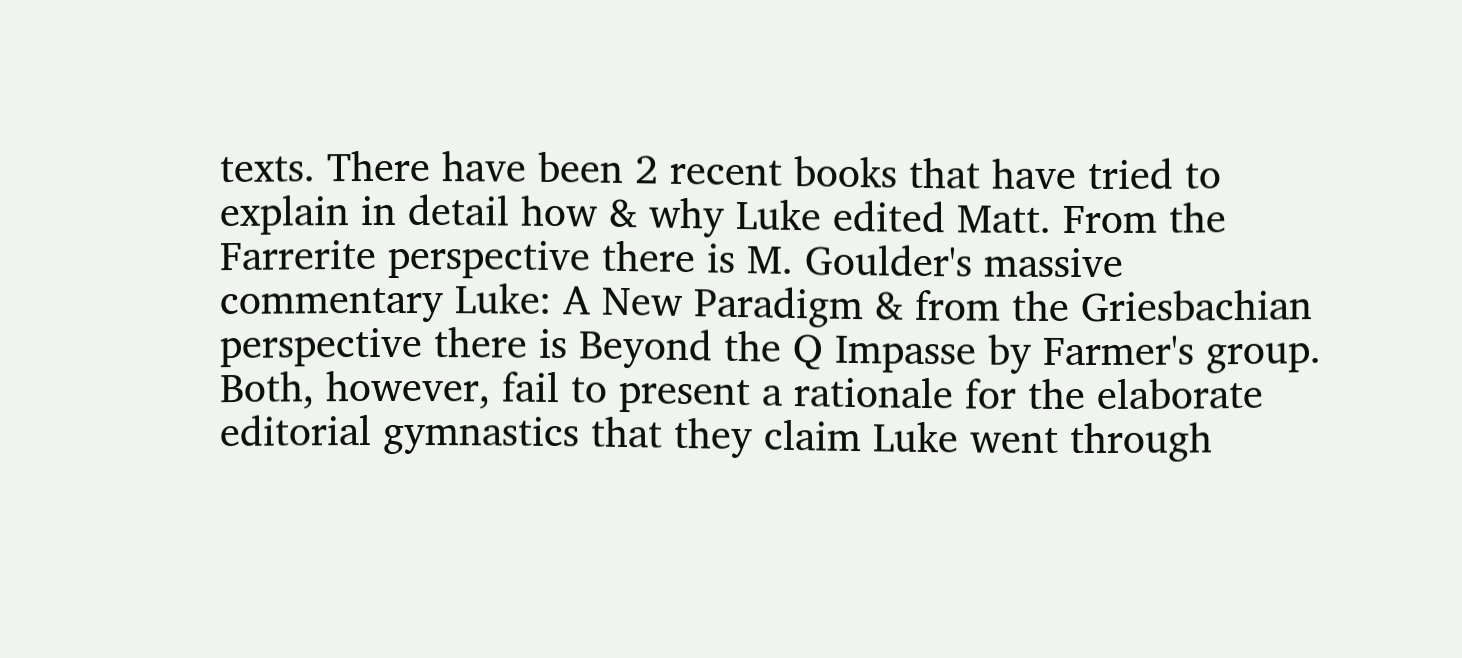texts. There have been 2 recent books that have tried to explain in detail how & why Luke edited Matt. From the Farrerite perspective there is M. Goulder's massive commentary Luke: A New Paradigm & from the Griesbachian perspective there is Beyond the Q Impasse by Farmer's group. Both, however, fail to present a rationale for the elaborate editorial gymnastics that they claim Luke went through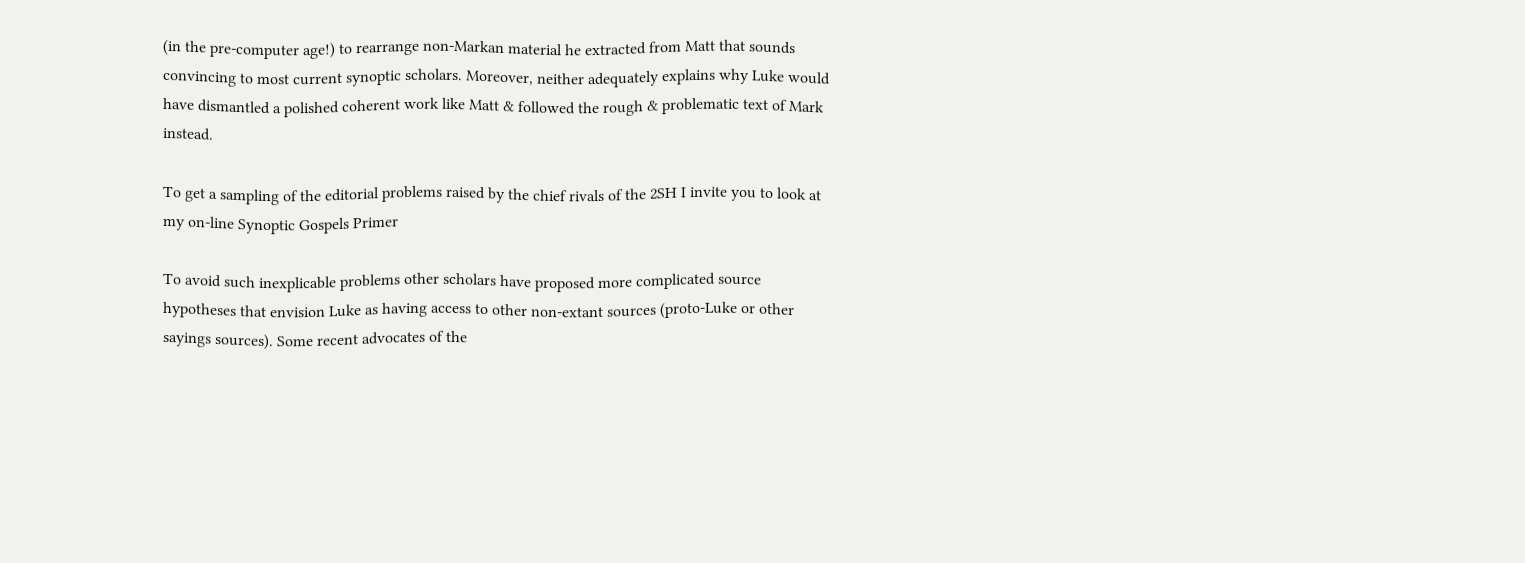(in the pre-computer age!) to rearrange non-Markan material he extracted from Matt that sounds convincing to most current synoptic scholars. Moreover, neither adequately explains why Luke would have dismantled a polished coherent work like Matt & followed the rough & problematic text of Mark instead.

To get a sampling of the editorial problems raised by the chief rivals of the 2SH I invite you to look at my on-line Synoptic Gospels Primer

To avoid such inexplicable problems other scholars have proposed more complicated source hypotheses that envision Luke as having access to other non-extant sources (proto-Luke or other sayings sources). Some recent advocates of the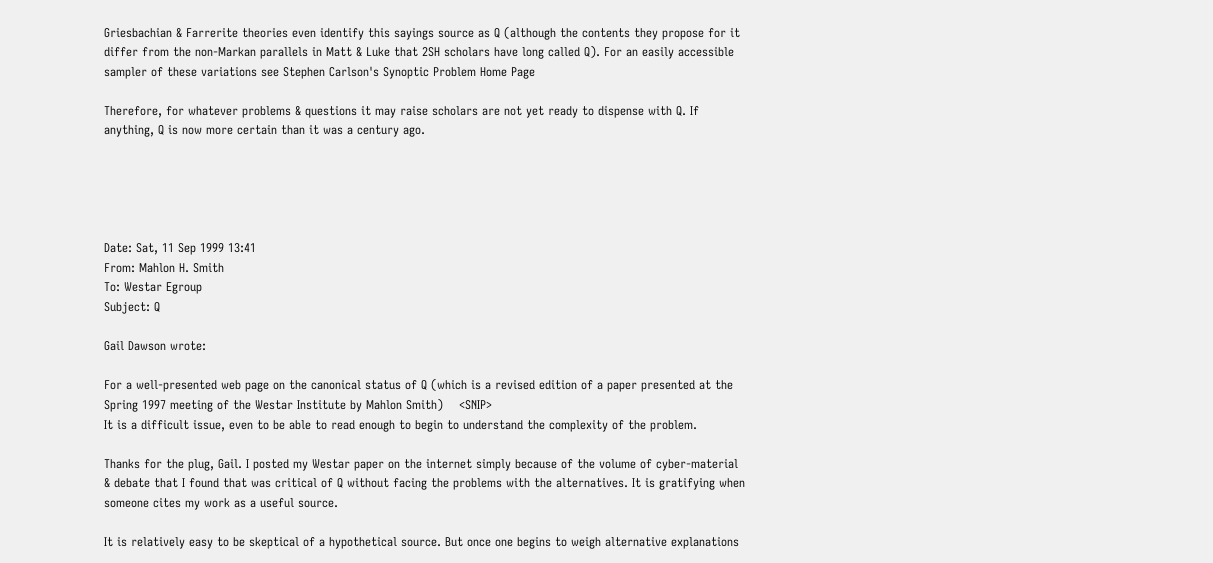Griesbachian & Farrerite theories even identify this sayings source as Q (although the contents they propose for it differ from the non-Markan parallels in Matt & Luke that 2SH scholars have long called Q). For an easily accessible sampler of these variations see Stephen Carlson's Synoptic Problem Home Page

Therefore, for whatever problems & questions it may raise scholars are not yet ready to dispense with Q. If anything, Q is now more certain than it was a century ago.





Date: Sat, 11 Sep 1999 13:41
From: Mahlon H. Smith
To: Westar Egroup
Subject: Q

Gail Dawson wrote:

For a well-presented web page on the canonical status of Q (which is a revised edition of a paper presented at the Spring 1997 meeting of the Westar Institute by Mahlon Smith)    <SNIP>
It is a difficult issue, even to be able to read enough to begin to understand the complexity of the problem.

Thanks for the plug, Gail. I posted my Westar paper on the internet simply because of the volume of cyber-material & debate that I found that was critical of Q without facing the problems with the alternatives. It is gratifying when someone cites my work as a useful source.

It is relatively easy to be skeptical of a hypothetical source. But once one begins to weigh alternative explanations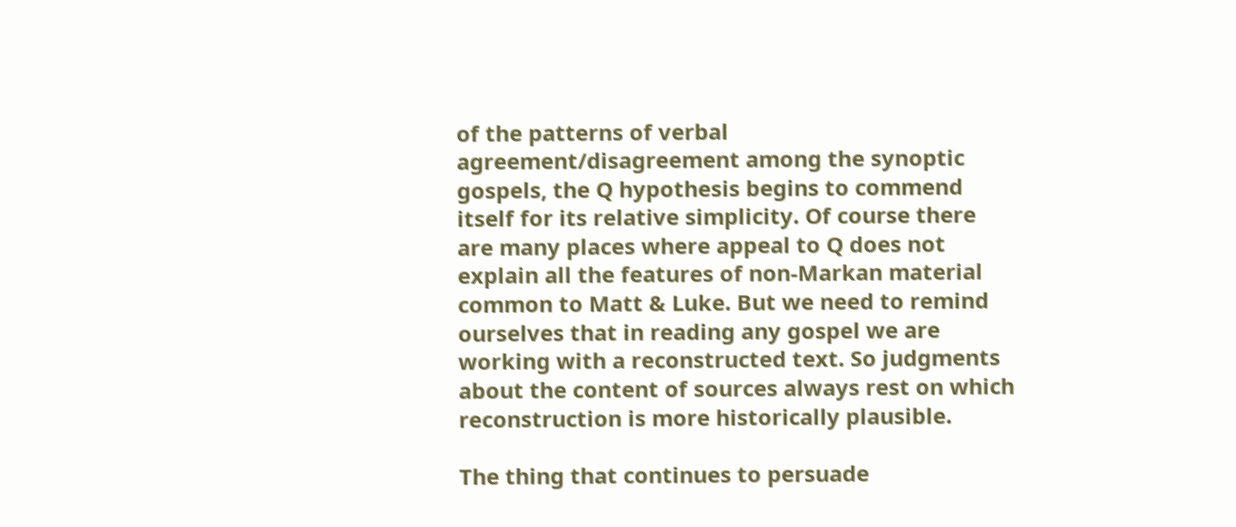of the patterns of verbal agreement/disagreement among the synoptic gospels, the Q hypothesis begins to commend itself for its relative simplicity. Of course there are many places where appeal to Q does not explain all the features of non-Markan material common to Matt & Luke. But we need to remind ourselves that in reading any gospel we are working with a reconstructed text. So judgments about the content of sources always rest on which reconstruction is more historically plausible.

The thing that continues to persuade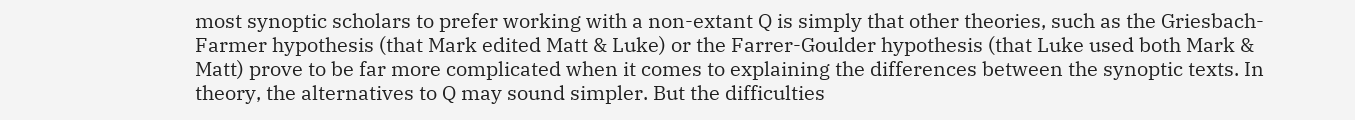most synoptic scholars to prefer working with a non-extant Q is simply that other theories, such as the Griesbach-Farmer hypothesis (that Mark edited Matt & Luke) or the Farrer-Goulder hypothesis (that Luke used both Mark & Matt) prove to be far more complicated when it comes to explaining the differences between the synoptic texts. In theory, the alternatives to Q may sound simpler. But the difficulties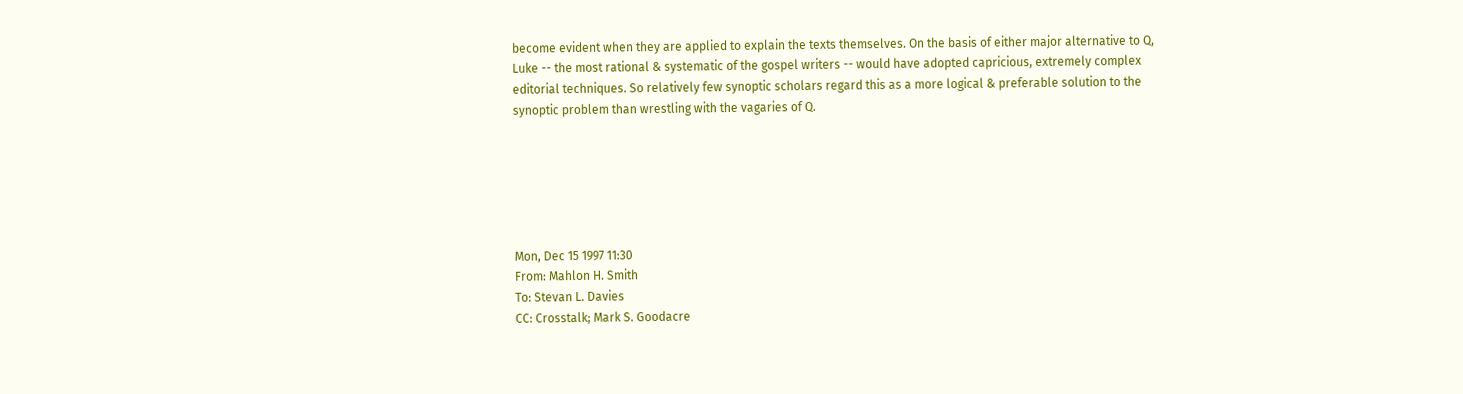become evident when they are applied to explain the texts themselves. On the basis of either major alternative to Q, Luke -- the most rational & systematic of the gospel writers -- would have adopted capricious, extremely complex editorial techniques. So relatively few synoptic scholars regard this as a more logical & preferable solution to the synoptic problem than wrestling with the vagaries of Q.






Mon, Dec 15 1997 11:30
From: Mahlon H. Smith
To: Stevan L. Davies
CC: Crosstalk; Mark S. Goodacre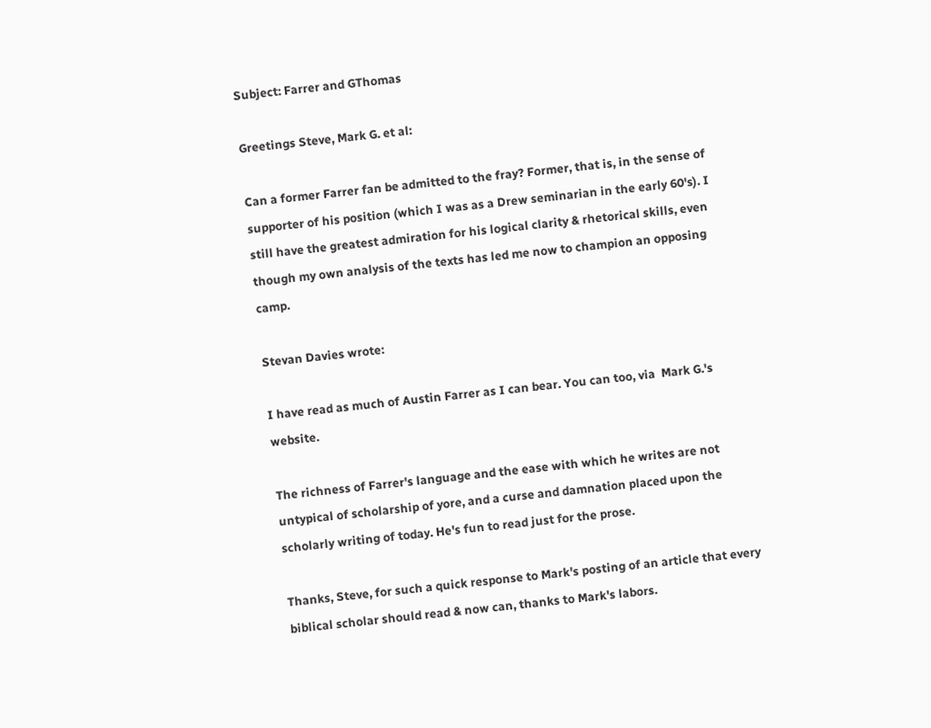Subject: Farrer and GThomas

Greetings Steve, Mark G. et al:

Can a former Farrer fan be admitted to the fray? Former, that is, in the sense of supporter of his position (which I was as a Drew seminarian in the early 60's). I still have the greatest admiration for his logical clarity & rhetorical skills, even though my own analysis of the texts has led me now to champion an opposing camp.

Stevan Davies wrote:

I have read as much of Austin Farrer as I can bear. You can too, via  Mark G.'s website.

The richness of Farrer's language and the ease with which he writes are not untypical of scholarship of yore, and a curse and damnation placed upon the scholarly writing of today. He's fun to read just for the prose.

Thanks, Steve, for such a quick response to Mark's posting of an article that every biblical scholar should read & now can, thanks to Mark's labors.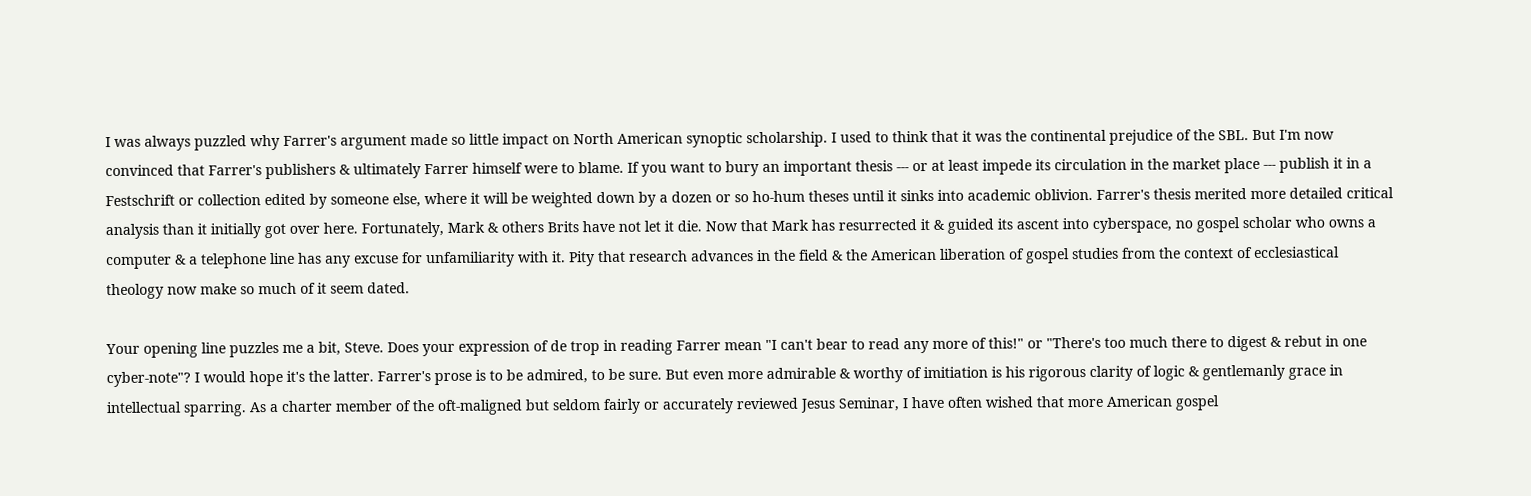I was always puzzled why Farrer's argument made so little impact on North American synoptic scholarship. I used to think that it was the continental prejudice of the SBL. But I'm now convinced that Farrer's publishers & ultimately Farrer himself were to blame. If you want to bury an important thesis --- or at least impede its circulation in the market place --- publish it in a Festschrift or collection edited by someone else, where it will be weighted down by a dozen or so ho-hum theses until it sinks into academic oblivion. Farrer's thesis merited more detailed critical analysis than it initially got over here. Fortunately, Mark & others Brits have not let it die. Now that Mark has resurrected it & guided its ascent into cyberspace, no gospel scholar who owns a computer & a telephone line has any excuse for unfamiliarity with it. Pity that research advances in the field & the American liberation of gospel studies from the context of ecclesiastical theology now make so much of it seem dated.

Your opening line puzzles me a bit, Steve. Does your expression of de trop in reading Farrer mean "I can't bear to read any more of this!" or "There's too much there to digest & rebut in one cyber-note"? I would hope it's the latter. Farrer's prose is to be admired, to be sure. But even more admirable & worthy of imitiation is his rigorous clarity of logic & gentlemanly grace in intellectual sparring. As a charter member of the oft-maligned but seldom fairly or accurately reviewed Jesus Seminar, I have often wished that more American gospel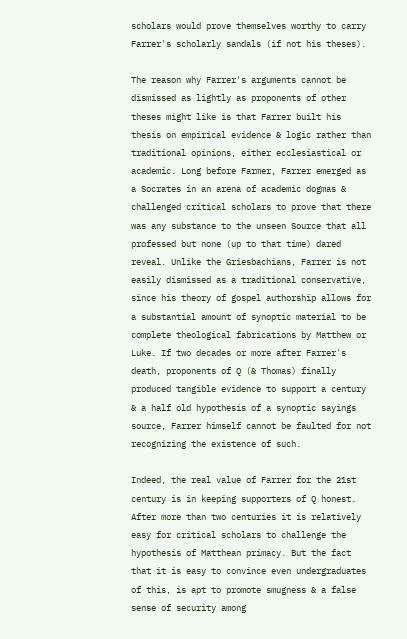scholars would prove themselves worthy to carry Farrer's scholarly sandals (if not his theses).

The reason why Farrer's arguments cannot be dismissed as lightly as proponents of other theses might like is that Farrer built his thesis on empirical evidence & logic rather than traditional opinions, either ecclesiastical or academic. Long before Farmer, Farrer emerged as a Socrates in an arena of academic dogmas & challenged critical scholars to prove that there was any substance to the unseen Source that all professed but none (up to that time) dared reveal. Unlike the Griesbachians, Farrer is not easily dismissed as a traditional conservative, since his theory of gospel authorship allows for a substantial amount of synoptic material to be complete theological fabrications by Matthew or Luke. If two decades or more after Farrer's death, proponents of Q (& Thomas) finally produced tangible evidence to support a century & a half old hypothesis of a synoptic sayings source, Farrer himself cannot be faulted for not recognizing the existence of such.

Indeed, the real value of Farrer for the 21st century is in keeping supporters of Q honest. After more than two centuries it is relatively easy for critical scholars to challenge the hypothesis of Matthean primacy. But the fact that it is easy to convince even undergraduates of this, is apt to promote smugness & a false sense of security among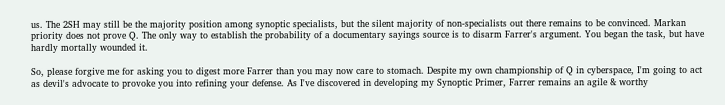us. The 2SH may still be the majority position among synoptic specialists, but the silent majority of non-specialists out there remains to be convinced. Markan priority does not prove Q. The only way to establish the probability of a documentary sayings source is to disarm Farrer's argument. You began the task, but have hardly mortally wounded it.

So, please forgive me for asking you to digest more Farrer than you may now care to stomach. Despite my own championship of Q in cyberspace, I'm going to act as devil's advocate to provoke you into refining your defense. As I've discovered in developing my Synoptic Primer, Farrer remains an agile & worthy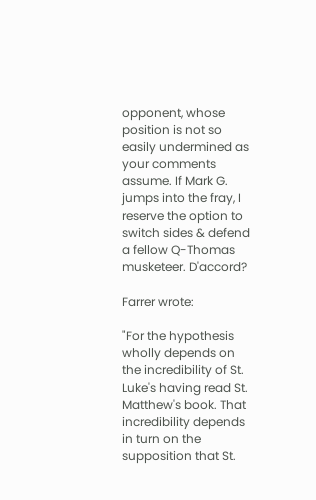opponent, whose position is not so easily undermined as your comments assume. If Mark G. jumps into the fray, I reserve the option to switch sides & defend a fellow Q-Thomas musketeer. D'accord?

Farrer wrote:

"For the hypothesis wholly depends on the incredibility of St. Luke's having read St. Matthew's book. That incredibility depends in turn on the supposition that St.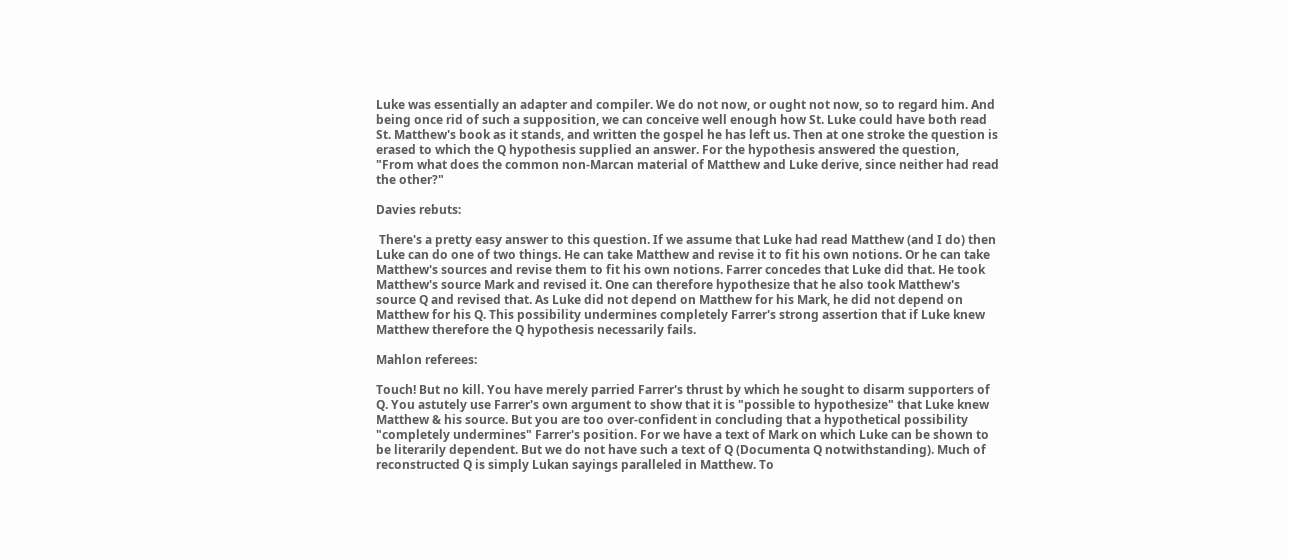Luke was essentially an adapter and compiler. We do not now, or ought not now, so to regard him. And being once rid of such a supposition, we can conceive well enough how St. Luke could have both read St. Matthew's book as it stands, and written the gospel he has left us. Then at one stroke the question is erased to which the Q hypothesis supplied an answer. For the hypothesis answered the question, "From what does the common non-Marcan material of Matthew and Luke derive, since neither had read the other?"

Davies rebuts:

 There's a pretty easy answer to this question. If we assume that Luke had read Matthew (and I do) then Luke can do one of two things. He can take Matthew and revise it to fit his own notions. Or he can take Matthew's sources and revise them to fit his own notions. Farrer concedes that Luke did that. He took Matthew's source Mark and revised it. One can therefore hypothesize that he also took Matthew's source Q and revised that. As Luke did not depend on Matthew for his Mark, he did not depend on Matthew for his Q. This possibility undermines completely Farrer's strong assertion that if Luke knew Matthew therefore the Q hypothesis necessarily fails.

Mahlon referees:

Touch! But no kill. You have merely parried Farrer's thrust by which he sought to disarm supporters of Q. You astutely use Farrer's own argument to show that it is "possible to hypothesize" that Luke knew Matthew & his source. But you are too over-confident in concluding that a hypothetical possibility "completely undermines" Farrer's position. For we have a text of Mark on which Luke can be shown to be literarily dependent. But we do not have such a text of Q (Documenta Q notwithstanding). Much of reconstructed Q is simply Lukan sayings paralleled in Matthew. To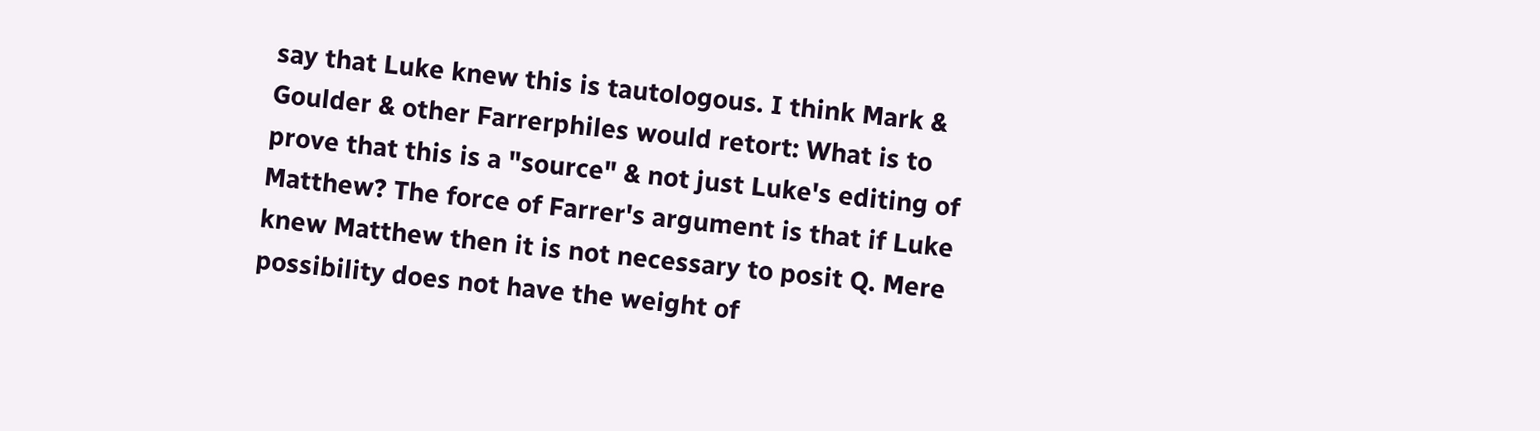say that Luke knew this is tautologous. I think Mark & Goulder & other Farrerphiles would retort: What is to prove that this is a "source" & not just Luke's editing of Matthew? The force of Farrer's argument is that if Luke knew Matthew then it is not necessary to posit Q. Mere possibility does not have the weight of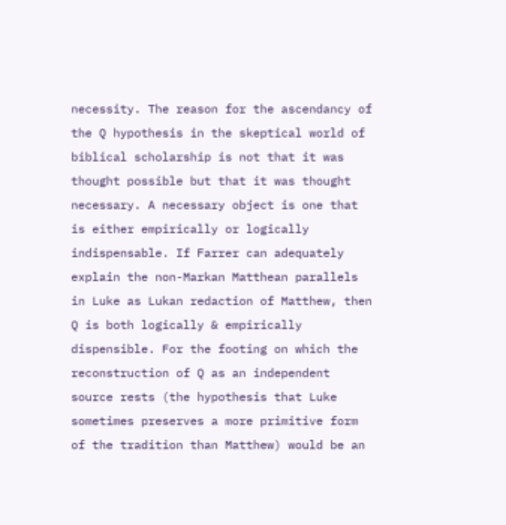necessity. The reason for the ascendancy of the Q hypothesis in the skeptical world of biblical scholarship is not that it was thought possible but that it was thought necessary. A necessary object is one that is either empirically or logically indispensable. If Farrer can adequately explain the non-Markan Matthean parallels in Luke as Lukan redaction of Matthew, then Q is both logically & empirically dispensible. For the footing on which the reconstruction of Q as an independent source rests (the hypothesis that Luke sometimes preserves a more primitive form of the tradition than Matthew) would be an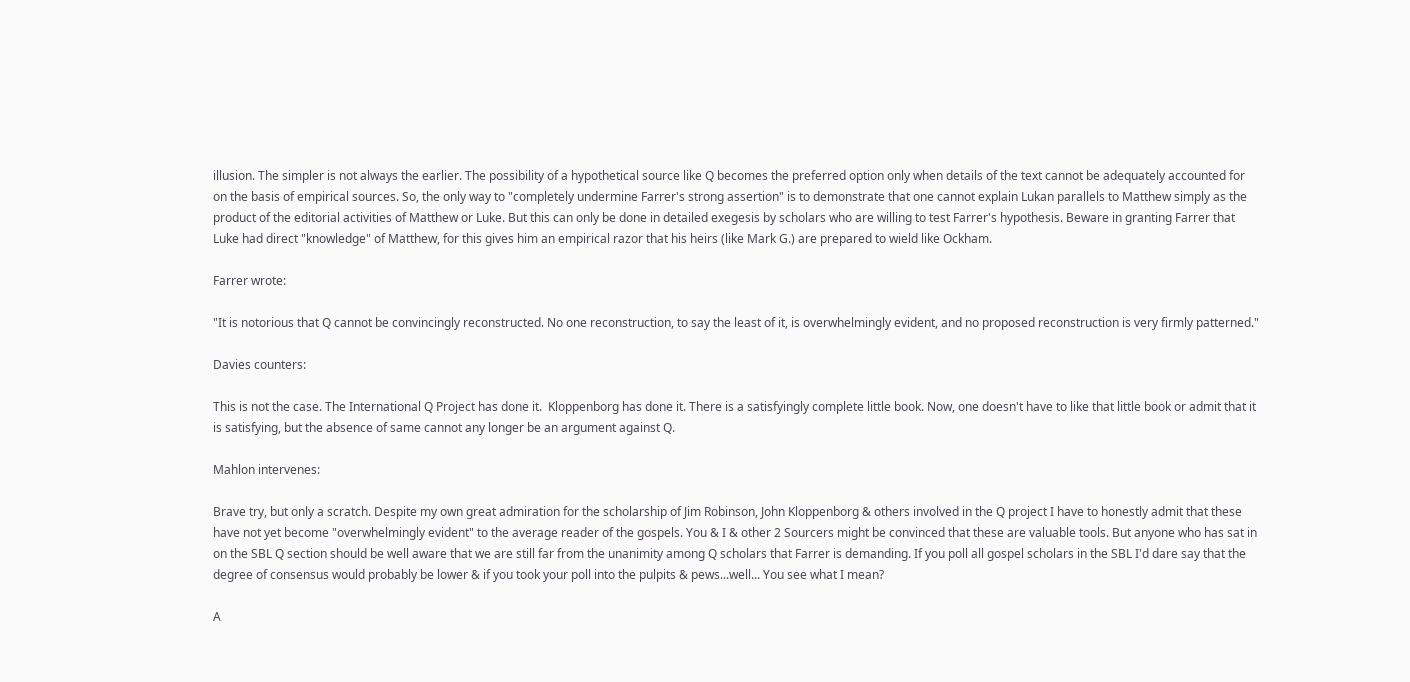illusion. The simpler is not always the earlier. The possibility of a hypothetical source like Q becomes the preferred option only when details of the text cannot be adequately accounted for on the basis of empirical sources. So, the only way to "completely undermine Farrer's strong assertion" is to demonstrate that one cannot explain Lukan parallels to Matthew simply as the product of the editorial activities of Matthew or Luke. But this can only be done in detailed exegesis by scholars who are willing to test Farrer's hypothesis. Beware in granting Farrer that Luke had direct "knowledge" of Matthew, for this gives him an empirical razor that his heirs (like Mark G.) are prepared to wield like Ockham.

Farrer wrote:

"It is notorious that Q cannot be convincingly reconstructed. No one reconstruction, to say the least of it, is overwhelmingly evident, and no proposed reconstruction is very firmly patterned."

Davies counters:

This is not the case. The International Q Project has done it.  Kloppenborg has done it. There is a satisfyingly complete little book. Now, one doesn't have to like that little book or admit that it is satisfying, but the absence of same cannot any longer be an argument against Q.

Mahlon intervenes:

Brave try, but only a scratch. Despite my own great admiration for the scholarship of Jim Robinson, John Kloppenborg & others involved in the Q project I have to honestly admit that these have not yet become "overwhelmingly evident" to the average reader of the gospels. You & I & other 2 Sourcers might be convinced that these are valuable tools. But anyone who has sat in on the SBL Q section should be well aware that we are still far from the unanimity among Q scholars that Farrer is demanding. If you poll all gospel scholars in the SBL I'd dare say that the degree of consensus would probably be lower & if you took your poll into the pulpits & pews...well... You see what I mean?

A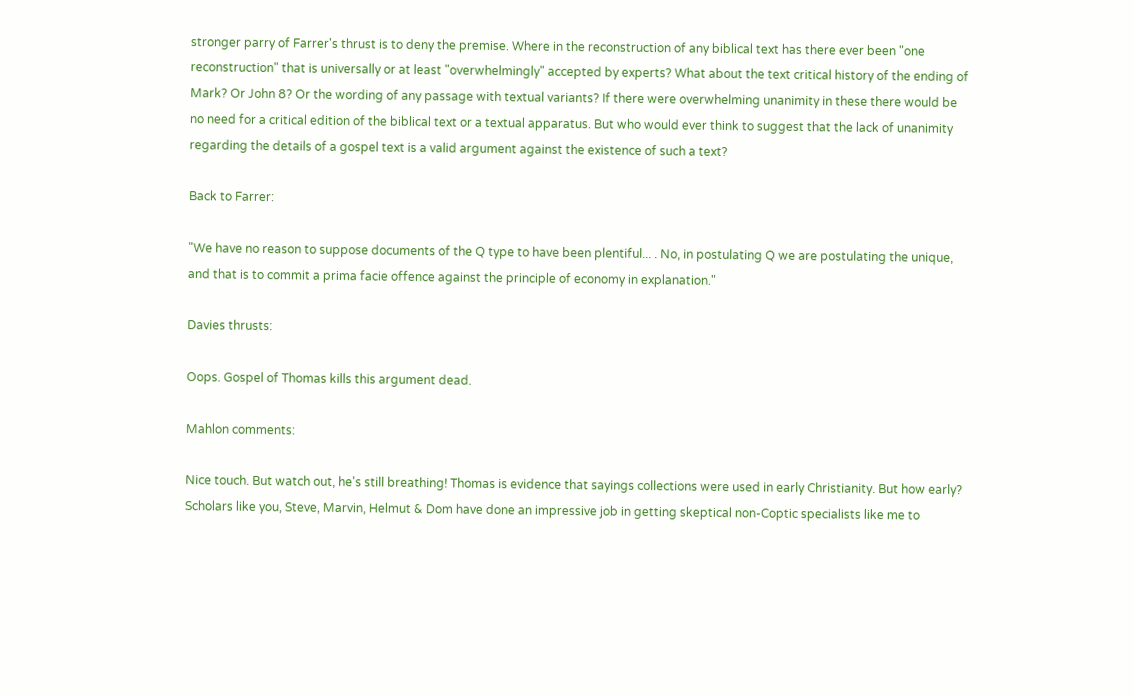stronger parry of Farrer's thrust is to deny the premise. Where in the reconstruction of any biblical text has there ever been "one reconstruction" that is universally or at least "overwhelmingly" accepted by experts? What about the text critical history of the ending of Mark? Or John 8? Or the wording of any passage with textual variants? If there were overwhelming unanimity in these there would be no need for a critical edition of the biblical text or a textual apparatus. But who would ever think to suggest that the lack of unanimity regarding the details of a gospel text is a valid argument against the existence of such a text?

Back to Farrer:

"We have no reason to suppose documents of the Q type to have been plentiful... . No, in postulating Q we are postulating the unique, and that is to commit a prima facie offence against the principle of economy in explanation."

Davies thrusts:

Oops. Gospel of Thomas kills this argument dead.

Mahlon comments:

Nice touch. But watch out, he's still breathing! Thomas is evidence that sayings collections were used in early Christianity. But how early? Scholars like you, Steve, Marvin, Helmut & Dom have done an impressive job in getting skeptical non-Coptic specialists like me to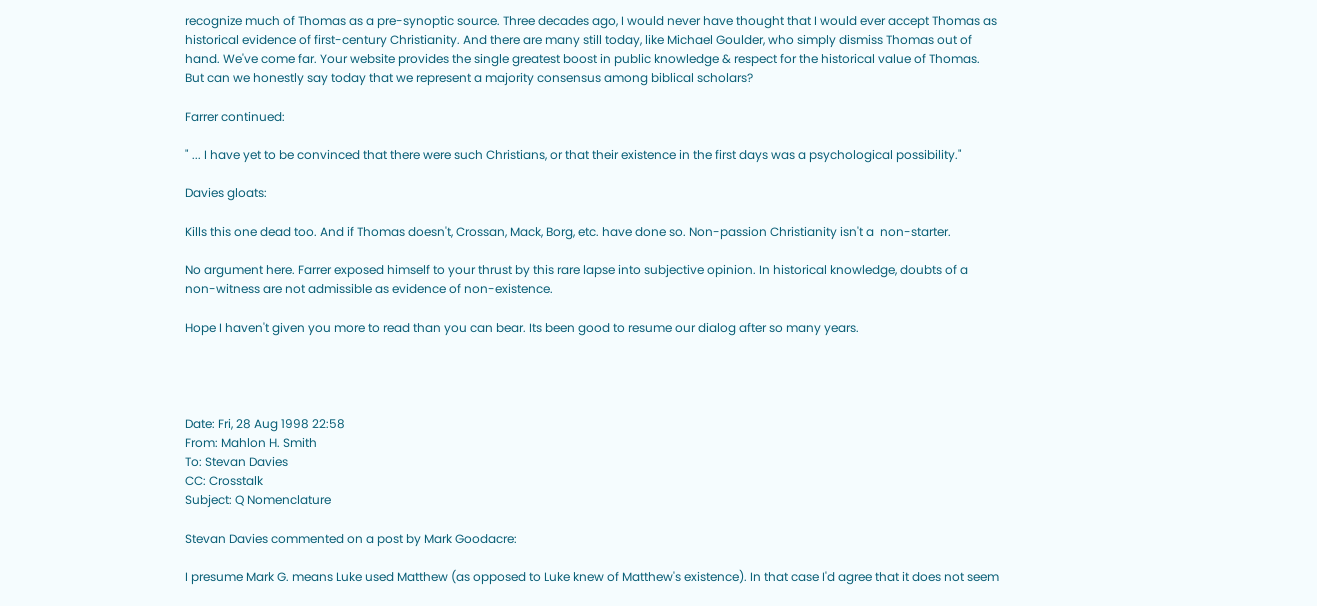recognize much of Thomas as a pre-synoptic source. Three decades ago, I would never have thought that I would ever accept Thomas as historical evidence of first-century Christianity. And there are many still today, like Michael Goulder, who simply dismiss Thomas out of hand. We've come far. Your website provides the single greatest boost in public knowledge & respect for the historical value of Thomas. But can we honestly say today that we represent a majority consensus among biblical scholars?

Farrer continued:

" ... I have yet to be convinced that there were such Christians, or that their existence in the first days was a psychological possibility."

Davies gloats:

Kills this one dead too. And if Thomas doesn't, Crossan, Mack, Borg, etc. have done so. Non-passion Christianity isn't a  non-starter.

No argument here. Farrer exposed himself to your thrust by this rare lapse into subjective opinion. In historical knowledge, doubts of a non-witness are not admissible as evidence of non-existence.

Hope I haven't given you more to read than you can bear. Its been good to resume our dialog after so many years.




Date: Fri, 28 Aug 1998 22:58
From: Mahlon H. Smith
To: Stevan Davies
CC: Crosstalk
Subject: Q Nomenclature

Stevan Davies commented on a post by Mark Goodacre:

I presume Mark G. means Luke used Matthew (as opposed to Luke knew of Matthew's existence). In that case I'd agree that it does not seem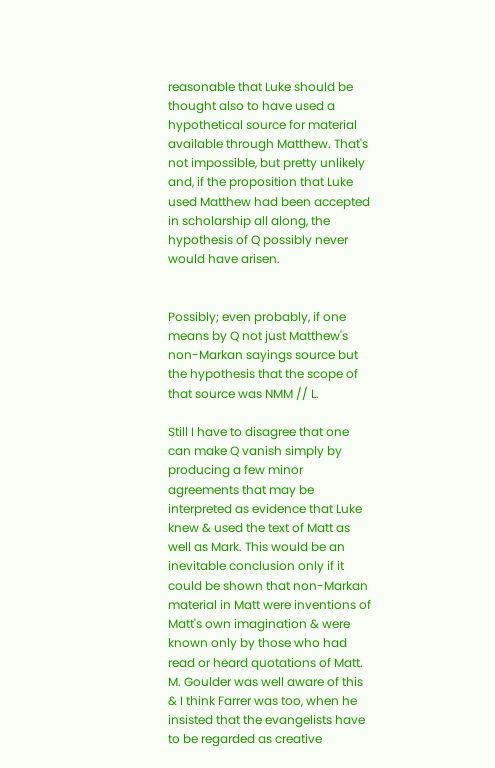reasonable that Luke should be thought also to have used a hypothetical source for material available through Matthew. That's not impossible, but pretty unlikely and, if the proposition that Luke used Matthew had been accepted in scholarship all along, the hypothesis of Q possibly never would have arisen.


Possibly; even probably, if one means by Q not just Matthew's non-Markan sayings source but the hypothesis that the scope of that source was NMM // L.

Still I have to disagree that one can make Q vanish simply by producing a few minor agreements that may be interpreted as evidence that Luke knew & used the text of Matt as well as Mark. This would be an inevitable conclusion only if it could be shown that non-Markan material in Matt were inventions of Matt's own imagination & were known only by those who had read or heard quotations of Matt. M. Goulder was well aware of this & I think Farrer was too, when he insisted that the evangelists have to be regarded as creative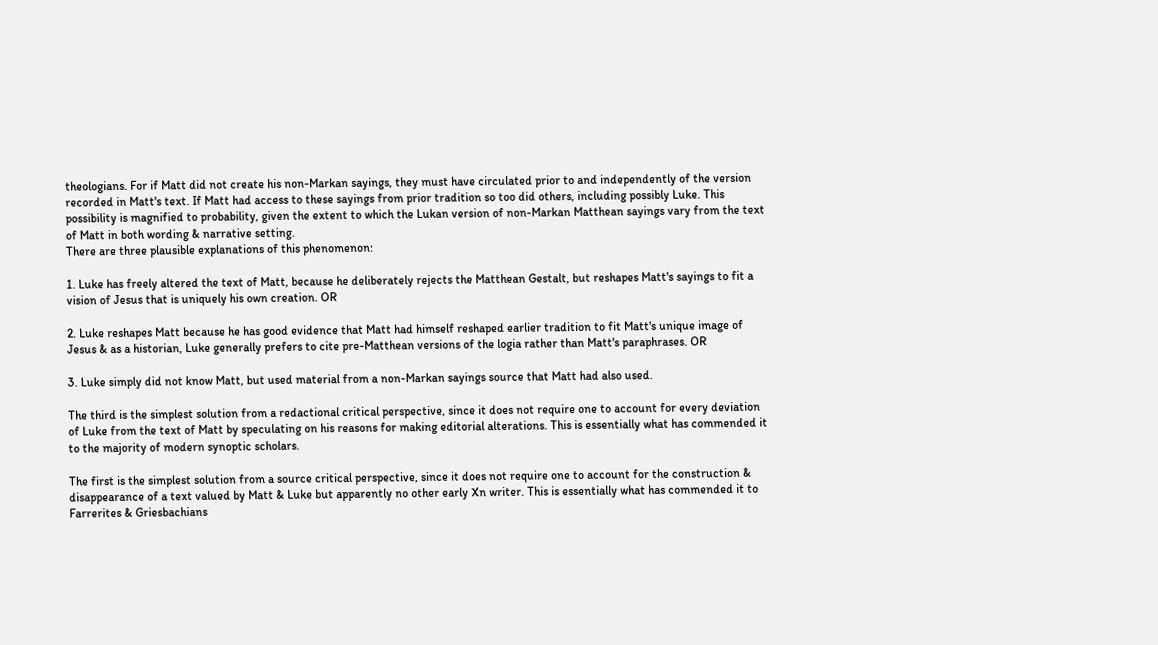theologians. For if Matt did not create his non-Markan sayings, they must have circulated prior to and independently of the version recorded in Matt's text. If Matt had access to these sayings from prior tradition so too did others, including possibly Luke. This possibility is magnified to probability, given the extent to which the Lukan version of non-Markan Matthean sayings vary from the text of Matt in both wording & narrative setting.
There are three plausible explanations of this phenomenon:

1. Luke has freely altered the text of Matt, because he deliberately rejects the Matthean Gestalt, but reshapes Matt's sayings to fit a vision of Jesus that is uniquely his own creation. OR

2. Luke reshapes Matt because he has good evidence that Matt had himself reshaped earlier tradition to fit Matt's unique image of Jesus & as a historian, Luke generally prefers to cite pre-Matthean versions of the logia rather than Matt's paraphrases. OR

3. Luke simply did not know Matt, but used material from a non-Markan sayings source that Matt had also used.

The third is the simplest solution from a redactional critical perspective, since it does not require one to account for every deviation of Luke from the text of Matt by speculating on his reasons for making editorial alterations. This is essentially what has commended it to the majority of modern synoptic scholars.

The first is the simplest solution from a source critical perspective, since it does not require one to account for the construction & disappearance of a text valued by Matt & Luke but apparently no other early Xn writer. This is essentially what has commended it to Farrerites & Griesbachians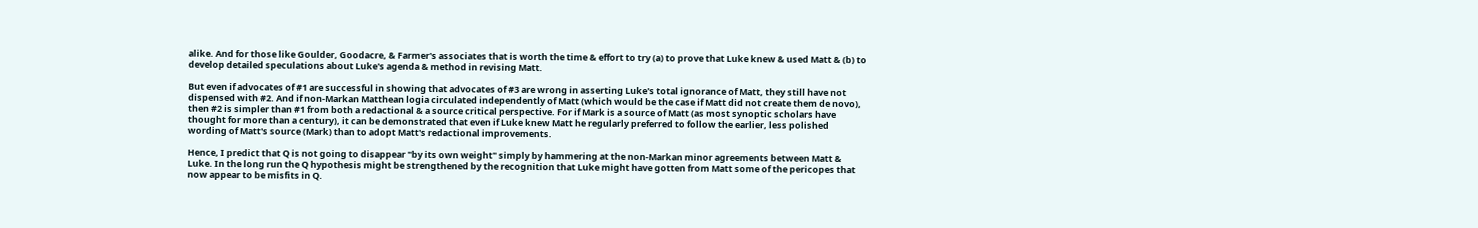alike. And for those like Goulder, Goodacre, & Farmer's associates that is worth the time & effort to try (a) to prove that Luke knew & used Matt & (b) to develop detailed speculations about Luke's agenda & method in revising Matt.

But even if advocates of #1 are successful in showing that advocates of #3 are wrong in asserting Luke's total ignorance of Matt, they still have not dispensed with #2. And if non-Markan Matthean logia circulated independently of Matt (which would be the case if Matt did not create them de novo), then #2 is simpler than #1 from both a redactional & a source critical perspective. For if Mark is a source of Matt (as most synoptic scholars have thought for more than a century), it can be demonstrated that even if Luke knew Matt he regularly preferred to follow the earlier, less polished wording of Matt's source (Mark) than to adopt Matt's redactional improvements.

Hence, I predict that Q is not going to disappear "by its own weight" simply by hammering at the non-Markan minor agreements between Matt & Luke. In the long run the Q hypothesis might be strengthened by the recognition that Luke might have gotten from Matt some of the pericopes that now appear to be misfits in Q.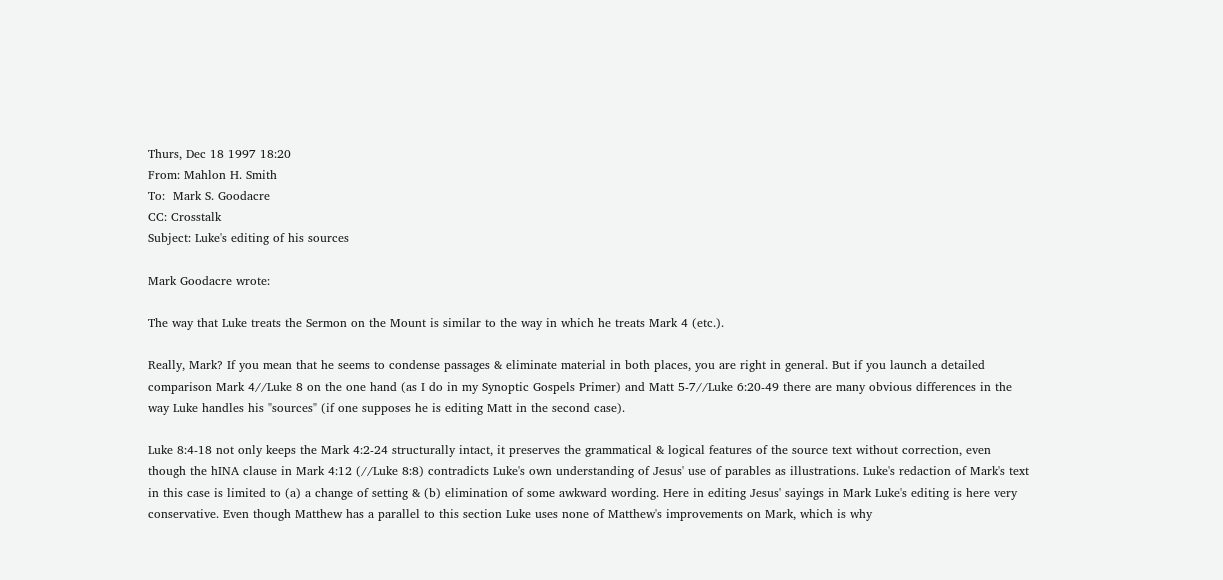Thurs, Dec 18 1997 18:20
From: Mahlon H. Smith
To:  Mark S. Goodacre
CC: Crosstalk
Subject: Luke's editing of his sources

Mark Goodacre wrote:

The way that Luke treats the Sermon on the Mount is similar to the way in which he treats Mark 4 (etc.).

Really, Mark? If you mean that he seems to condense passages & eliminate material in both places, you are right in general. But if you launch a detailed comparison Mark 4//Luke 8 on the one hand (as I do in my Synoptic Gospels Primer) and Matt 5-7//Luke 6:20-49 there are many obvious differences in the way Luke handles his "sources" (if one supposes he is editing Matt in the second case).

Luke 8:4-18 not only keeps the Mark 4:2-24 structurally intact, it preserves the grammatical & logical features of the source text without correction, even though the hINA clause in Mark 4:12 (//Luke 8:8) contradicts Luke's own understanding of Jesus' use of parables as illustrations. Luke's redaction of Mark's text in this case is limited to (a) a change of setting & (b) elimination of some awkward wording. Here in editing Jesus' sayings in Mark Luke's editing is here very conservative. Even though Matthew has a parallel to this section Luke uses none of Matthew's improvements on Mark, which is why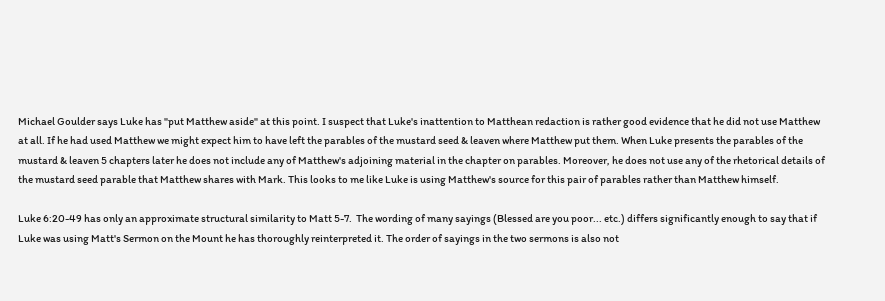Michael Goulder says Luke has "put Matthew aside" at this point. I suspect that Luke's inattention to Matthean redaction is rather good evidence that he did not use Matthew at all. If he had used Matthew we might expect him to have left the parables of the mustard seed & leaven where Matthew put them. When Luke presents the parables of the mustard & leaven 5 chapters later he does not include any of Matthew's adjoining material in the chapter on parables. Moreover, he does not use any of the rhetorical details of the mustard seed parable that Matthew shares with Mark. This looks to me like Luke is using Matthew's source for this pair of parables rather than Matthew himself.

Luke 6:20-49 has only an approximate structural similarity to Matt 5-7.  The wording of many sayings (Blessed are you poor... etc.) differs significantly enough to say that if Luke was using Matt's Sermon on the Mount he has thoroughly reinterpreted it. The order of sayings in the two sermons is also not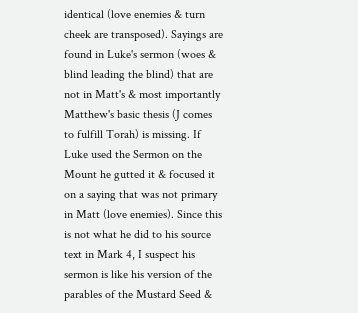identical (love enemies & turn cheek are transposed). Sayings are found in Luke's sermon (woes & blind leading the blind) that are not in Matt's & most importantly Matthew's basic thesis (J comes to fulfill Torah) is missing. If Luke used the Sermon on the Mount he gutted it & focused it on a saying that was not primary in Matt (love enemies). Since this is not what he did to his source text in Mark 4, I suspect his sermon is like his version of the parables of the Mustard Seed &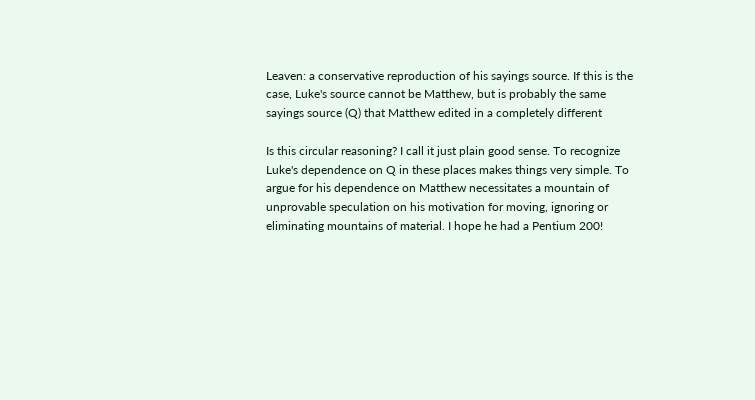Leaven: a conservative reproduction of his sayings source. If this is the case, Luke's source cannot be Matthew, but is probably the same sayings source (Q) that Matthew edited in a completely different

Is this circular reasoning? I call it just plain good sense. To recognize Luke's dependence on Q in these places makes things very simple. To argue for his dependence on Matthew necessitates a mountain of unprovable speculation on his motivation for moving, ignoring or eliminating mountains of material. I hope he had a Pentium 200!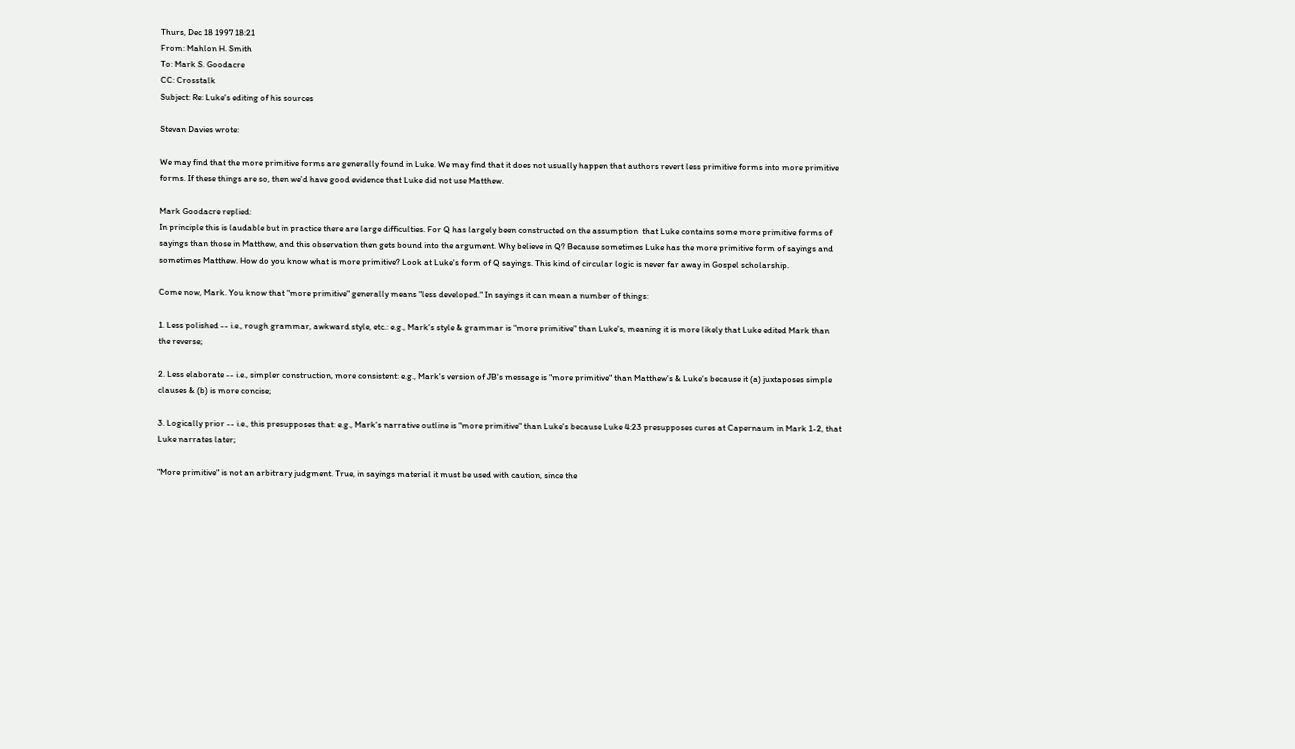Thurs, Dec 18 1997 18:21
From: Mahlon H. Smith
To: Mark S. Goodacre
CC: Crosstalk
Subject: Re: Luke's editing of his sources

Stevan Davies wrote:

We may find that the more primitive forms are generally found in Luke. We may find that it does not usually happen that authors revert less primitive forms into more primitive forms. If these things are so, then we'd have good evidence that Luke did not use Matthew.

Mark Goodacre replied:
In principle this is laudable but in practice there are large difficulties. For Q has largely been constructed on the assumption  that Luke contains some more primitive forms of sayings than those in Matthew, and this observation then gets bound into the argument. Why believe in Q? Because sometimes Luke has the more primitive form of sayings and sometimes Matthew. How do you know what is more primitive? Look at Luke's form of Q sayings. This kind of circular logic is never far away in Gospel scholarship.

Come now, Mark. You know that "more primitive" generally means "less developed." In sayings it can mean a number of things:

1. Less polished -- i.e., rough grammar, awkward style, etc.: e.g., Mark's style & grammar is "more primitive" than Luke's, meaning it is more likely that Luke edited Mark than the reverse;

2. Less elaborate -- i.e., simpler construction, more consistent: e.g., Mark's version of JB's message is "more primitive" than Matthew's & Luke's because it (a) juxtaposes simple clauses & (b) is more concise;

3. Logically prior -- i.e., this presupposes that: e.g., Mark's narrative outline is "more primitive" than Luke's because Luke 4:23 presupposes cures at Capernaum in Mark 1-2, that Luke narrates later;

"More primitive" is not an arbitrary judgment. True, in sayings material it must be used with caution, since the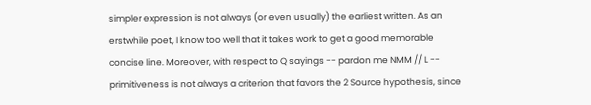simpler expression is not always (or even usually) the earliest written. As an erstwhile poet, I know too well that it takes work to get a good memorable concise line. Moreover, with respect to Q sayings -- pardon me NMM // L -- primitiveness is not always a criterion that favors the 2 Source hypothesis, since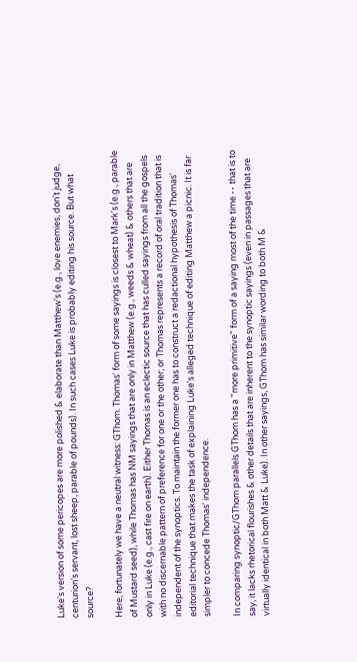Luke's version of some pericopes are more polished & elaborate than Matthew's (e.g., love enemies, don't judge, centurion's servant, lost sheep, parable of pounds). In such cases Luke is probably editing his source. But what source?

Here, fortunately we have a neutral witness: GThom. Thomas' form of some sayings is closest to Mark's (e.g., parable of Mustard seed), while Thomas has NM sayings that are only in Matthew (e.g., weeds & wheat) & others that are only in Luke (e.g., cast fire on earth). Either Thomas is an eclectic source that has culled sayings from all the gospels with no discernable pattern of preference for one or the other; or Thomas represents a record of oral tradition that is independent of the synoptics. To maintain the former one has to construct a redactional hypothesis of Thomas' editorial technique that makes the task of explaining Luke's alleged technique of editing Matthew a picnic. It is far simpler to concede Thomas' independence.

In comparing synoptic/GThom parallels GThom has a "more primitive" form of a saying most of the time -- that is to say, it lacks rhetorical flourishes & other details that are inherent to the synoptic sayings (even in passages that are virtually identical in both Matt & Luke). In other sayings, GThom has similar wording to both M &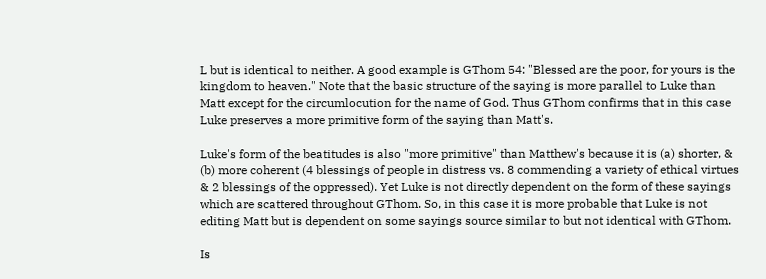L but is identical to neither. A good example is GThom 54: "Blessed are the poor, for yours is the kingdom to heaven." Note that the basic structure of the saying is more parallel to Luke than Matt except for the circumlocution for the name of God. Thus GThom confirms that in this case Luke preserves a more primitive form of the saying than Matt's.

Luke's form of the beatitudes is also "more primitive" than Matthew's because it is (a) shorter, & (b) more coherent (4 blessings of people in distress vs. 8 commending a variety of ethical virtues & 2 blessings of the oppressed). Yet Luke is not directly dependent on the form of these sayings which are scattered throughout GThom. So, in this case it is more probable that Luke is not editing Matt but is dependent on some sayings source similar to but not identical with GThom.

Is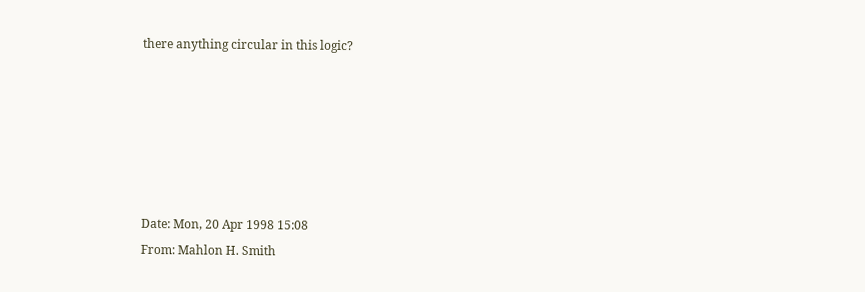there anything circular in this logic?






Date: Mon, 20 Apr 1998 15:08
From: Mahlon H. Smith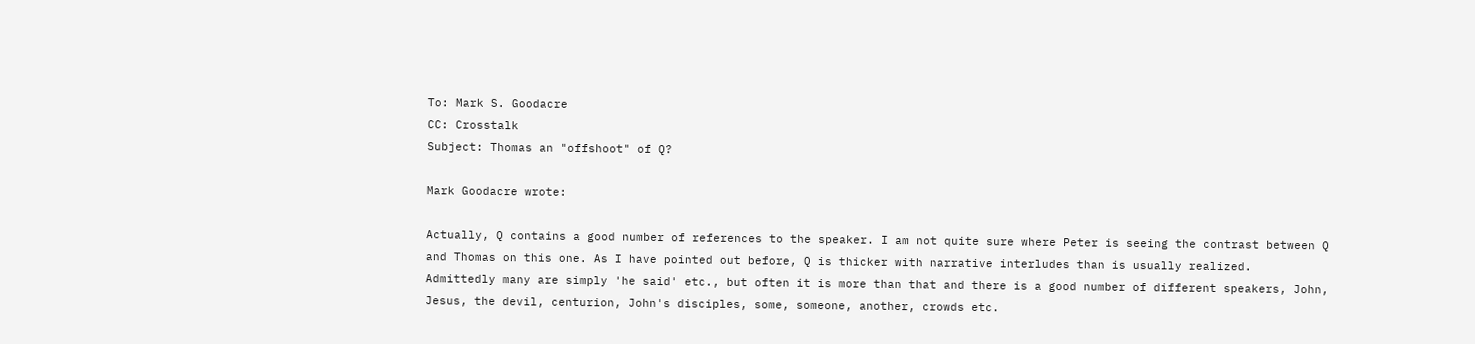To: Mark S. Goodacre
CC: Crosstalk
Subject: Thomas an "offshoot" of Q?

Mark Goodacre wrote:

Actually, Q contains a good number of references to the speaker. I am not quite sure where Peter is seeing the contrast between Q and Thomas on this one. As I have pointed out before, Q is thicker with narrative interludes than is usually realized.
Admittedly many are simply 'he said' etc., but often it is more than that and there is a good number of different speakers, John, Jesus, the devil, centurion, John's disciples, some, someone, another, crowds etc.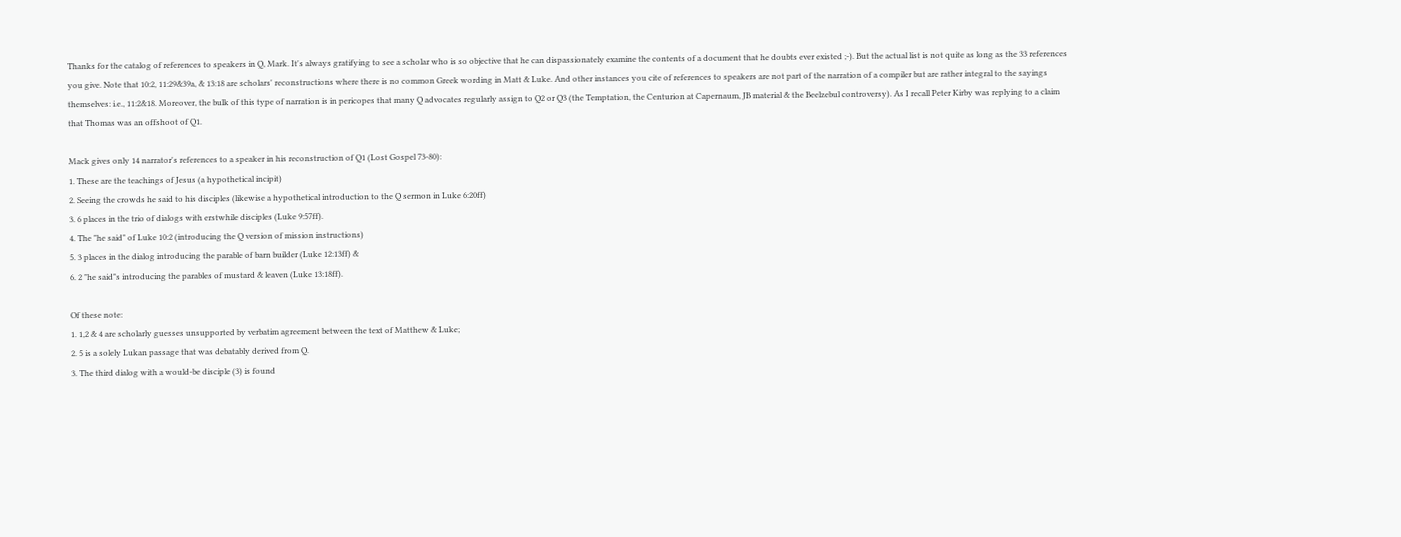Thanks for the catalog of references to speakers in Q, Mark. It's always gratifying to see a scholar who is so objective that he can dispassionately examine the contents of a document that he doubts ever existed ;-). But the actual list is not quite as long as the 33 references you give. Note that 10:2, 11:29&39a, & 13:18 are scholars' reconstructions where there is no common Greek wording in Matt & Luke. And other instances you cite of references to speakers are not part of the narration of a compiler but are rather integral to the sayings themselves: i.e., 11:2&18. Moreover, the bulk of this type of narration is in pericopes that many Q advocates regularly assign to Q2 or Q3 (the Temptation, the Centurion at Capernaum, JB material & the Beelzebul controversy). As I recall Peter Kirby was replying to a claim that Thomas was an offshoot of Q1.

Mack gives only 14 narrator's references to a speaker in his reconstruction of Q1 (Lost Gospel 73-80):
1. These are the teachings of Jesus (a hypothetical incipit)
2. Seeing the crowds he said to his disciples (likewise a hypothetical introduction to the Q sermon in Luke 6:20ff)
3. 6 places in the trio of dialogs with erstwhile disciples (Luke 9:57ff).
4. The "he said" of Luke 10:2 (introducing the Q version of mission instructions)
5. 3 places in the dialog introducing the parable of barn builder (Luke 12:13ff) &
6. 2 "he said"s introducing the parables of mustard & leaven (Luke 13:18ff).

Of these note:
1. 1,2 & 4 are scholarly guesses unsupported by verbatim agreement between the text of Matthew & Luke;
2. 5 is a solely Lukan passage that was debatably derived from Q.
3. The third dialog with a would-be disciple (3) is found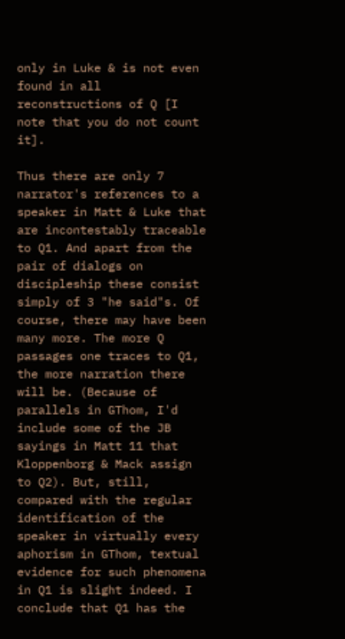only in Luke & is not even found in all reconstructions of Q [I note that you do not count it].

Thus there are only 7 narrator's references to a speaker in Matt & Luke that are incontestably traceable to Q1. And apart from the pair of dialogs on discipleship these consist simply of 3 "he said"s. Of course, there may have been many more. The more Q passages one traces to Q1, the more narration there will be. (Because of parallels in GThom, I'd include some of the JB sayings in Matt 11 that Kloppenborg & Mack assign to Q2). But, still, compared with the regular identification of the speaker in virtually every aphorism in GThom, textual evidence for such phenomena in Q1 is slight indeed. I conclude that Q1 has the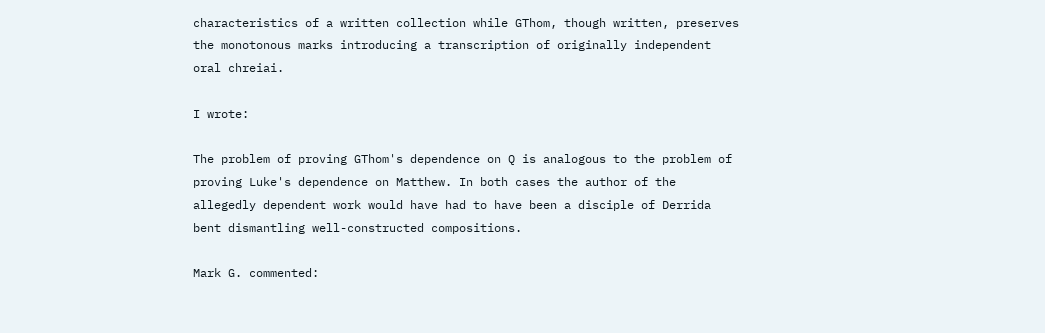characteristics of a written collection while GThom, though written, preserves the monotonous marks introducing a transcription of originally independent oral chreiai.

I wrote:

The problem of proving GThom's dependence on Q is analogous to the problem of proving Luke's dependence on Matthew. In both cases the author of the allegedly dependent work would have had to have been a disciple of Derrida bent dismantling well-constructed compositions.

Mark G. commented: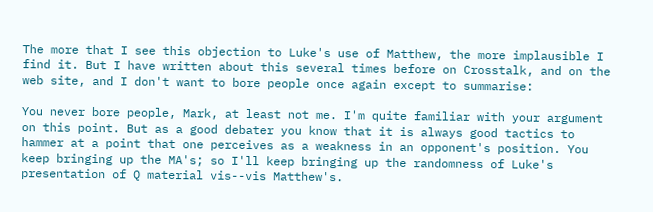The more that I see this objection to Luke's use of Matthew, the more implausible I find it. But I have written about this several times before on Crosstalk, and on the web site, and I don't want to bore people once again except to summarise:

You never bore people, Mark, at least not me. I'm quite familiar with your argument on this point. But as a good debater you know that it is always good tactics to hammer at a point that one perceives as a weakness in an opponent's position. You keep bringing up the MA's; so I'll keep bringing up the randomness of Luke's presentation of Q material vis--vis Matthew's.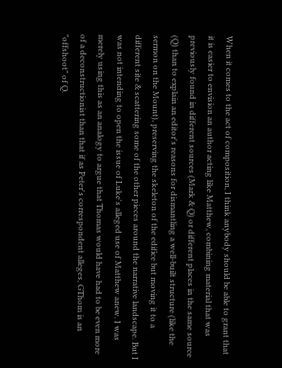When it comes to the act of composition, I think anybody should be able to grant that it is easier to envision an author acting like Matthew, combining material that was previously found in different sources (Mark & Q) or different places in the same source (Q) than to explain an editor's reasons for dismantling a well-built structure (like the sermon on the Mount), preserving the skeleton of the edifice but moving it to a different site & scattering some of the other pieces around the narrative landscape. But I was not intending to open the issue of Luke's alleged use of Matthew anew. I was merely using this as an analogy to argue that Thomas would have had to be even more of a deconstructionist than that if as Peter's correspondent alleges, GThom is an "offshoot" of Q.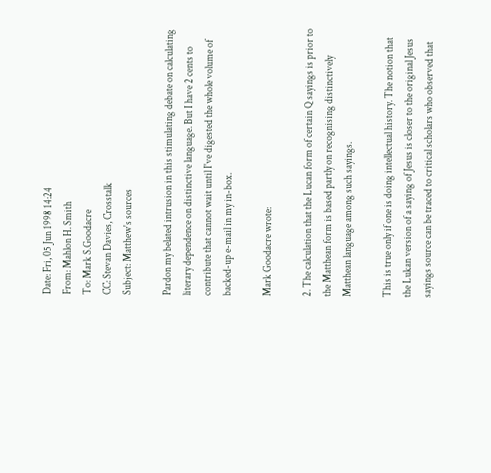Date: Fri, 05 Jun 1998 14:24
From: Mahlon H. Smith
To: Mark S.Goodacre
CC: Stevan Davies, Crosstalk
Subject: Matthew's sources

Pardon my belated intrusion in this stimulating debate on calculating literary dependence on distinctive language. But I have 2 cents to contribute that cannot wait until I've digested the whole volume of backed-up e-mail in my in-box.

Mark Goodacre wrote:

2. The calculation that the Lucan form of certain Q sayings is prior to the Matthean form is based partly on recognising distinctively Matthean language among such sayings.

This is true only if one is doing intellectual history. The notion that the Lukan version of a saying of Jesus is closer to the original Jesus sayings source can be traced to critical scholars who observed that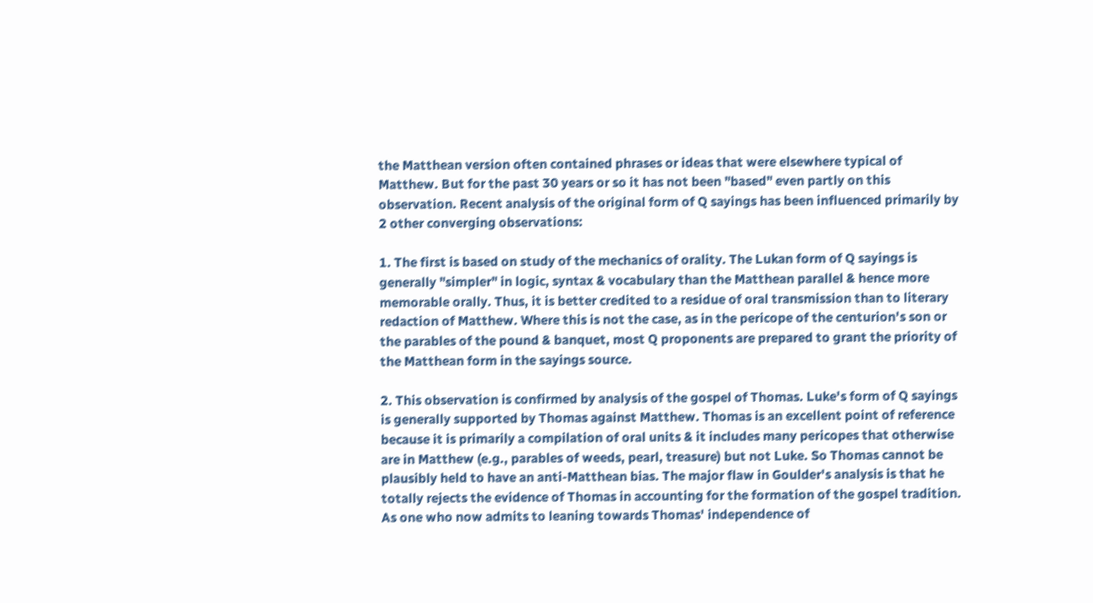the Matthean version often contained phrases or ideas that were elsewhere typical of Matthew. But for the past 30 years or so it has not been "based" even partly on this observation. Recent analysis of the original form of Q sayings has been influenced primarily by 2 other converging observations:

1. The first is based on study of the mechanics of orality. The Lukan form of Q sayings is generally "simpler" in logic, syntax & vocabulary than the Matthean parallel & hence more memorable orally. Thus, it is better credited to a residue of oral transmission than to literary redaction of Matthew. Where this is not the case, as in the pericope of the centurion's son or the parables of the pound & banquet, most Q proponents are prepared to grant the priority of the Matthean form in the sayings source.

2. This observation is confirmed by analysis of the gospel of Thomas. Luke's form of Q sayings is generally supported by Thomas against Matthew. Thomas is an excellent point of reference because it is primarily a compilation of oral units & it includes many pericopes that otherwise are in Matthew (e.g., parables of weeds, pearl, treasure) but not Luke. So Thomas cannot be plausibly held to have an anti-Matthean bias. The major flaw in Goulder's analysis is that he totally rejects the evidence of Thomas in accounting for the formation of the gospel tradition. As one who now admits to leaning towards Thomas' independence of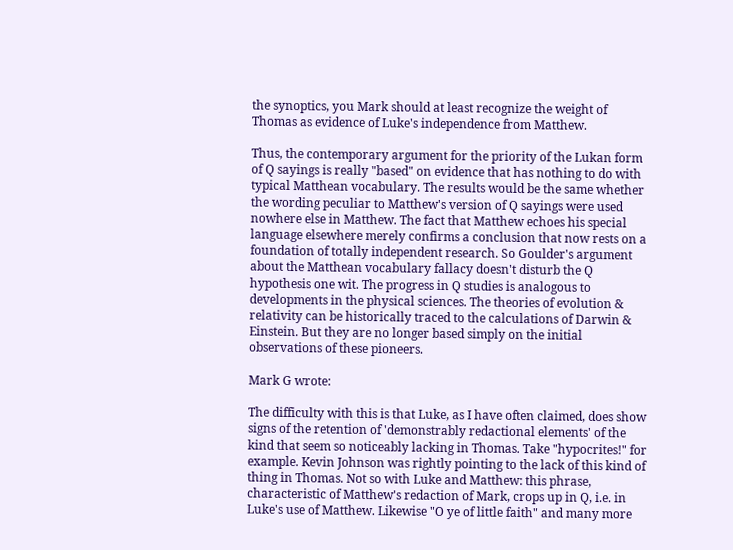the synoptics, you Mark should at least recognize the weight of Thomas as evidence of Luke's independence from Matthew.

Thus, the contemporary argument for the priority of the Lukan form of Q sayings is really "based" on evidence that has nothing to do with typical Matthean vocabulary. The results would be the same whether the wording peculiar to Matthew's version of Q sayings were used nowhere else in Matthew. The fact that Matthew echoes his special language elsewhere merely confirms a conclusion that now rests on a foundation of totally independent research. So Goulder's argument about the Matthean vocabulary fallacy doesn't disturb the Q hypothesis one wit. The progress in Q studies is analogous to developments in the physical sciences. The theories of evolution & relativity can be historically traced to the calculations of Darwin & Einstein. But they are no longer based simply on the initial observations of these pioneers.

Mark G wrote:

The difficulty with this is that Luke, as I have often claimed, does show signs of the retention of 'demonstrably redactional elements' of the kind that seem so noticeably lacking in Thomas. Take "hypocrites!" for example. Kevin Johnson was rightly pointing to the lack of this kind of thing in Thomas. Not so with Luke and Matthew: this phrase, characteristic of Matthew's redaction of Mark, crops up in Q, i.e. in Luke's use of Matthew. Likewise "O ye of little faith" and many more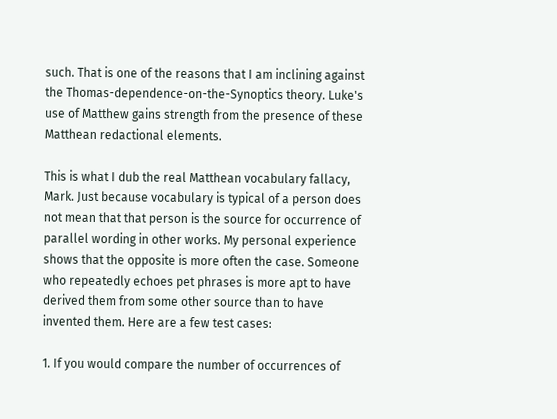such. That is one of the reasons that I am inclining against the Thomas-dependence-on-the-Synoptics theory. Luke's use of Matthew gains strength from the presence of these Matthean redactional elements.

This is what I dub the real Matthean vocabulary fallacy, Mark. Just because vocabulary is typical of a person does not mean that that person is the source for occurrence of parallel wording in other works. My personal experience shows that the opposite is more often the case. Someone who repeatedly echoes pet phrases is more apt to have derived them from some other source than to have invented them. Here are a few test cases:

1. If you would compare the number of occurrences of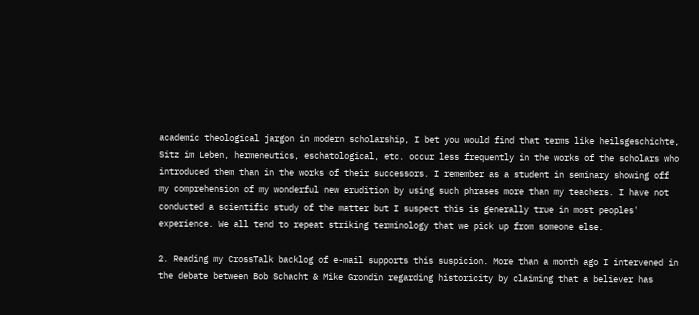academic theological jargon in modern scholarship, I bet you would find that terms like heilsgeschichte, Sitz im Leben, hermeneutics, eschatological, etc. occur less frequently in the works of the scholars who introduced them than in the works of their successors. I remember as a student in seminary showing off my comprehension of my wonderful new erudition by using such phrases more than my teachers. I have not conducted a scientific study of the matter but I suspect this is generally true in most peoples' experience. We all tend to repeat striking terminology that we pick up from someone else.

2. Reading my CrossTalk backlog of e-mail supports this suspicion. More than a month ago I intervened in the debate between Bob Schacht & Mike Grondin regarding historicity by claiming that a believer has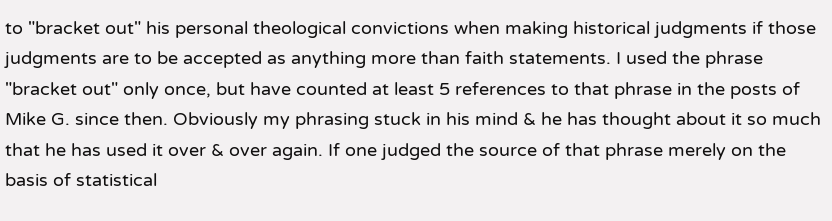to "bracket out" his personal theological convictions when making historical judgments if those judgments are to be accepted as anything more than faith statements. I used the phrase "bracket out" only once, but have counted at least 5 references to that phrase in the posts of Mike G. since then. Obviously my phrasing stuck in his mind & he has thought about it so much that he has used it over & over again. If one judged the source of that phrase merely on the basis of statistical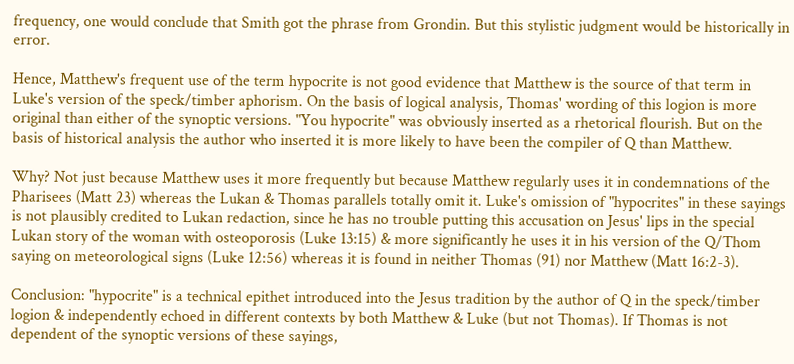frequency, one would conclude that Smith got the phrase from Grondin. But this stylistic judgment would be historically in error.

Hence, Matthew's frequent use of the term hypocrite is not good evidence that Matthew is the source of that term in Luke's version of the speck/timber aphorism. On the basis of logical analysis, Thomas' wording of this logion is more original than either of the synoptic versions. "You hypocrite" was obviously inserted as a rhetorical flourish. But on the basis of historical analysis the author who inserted it is more likely to have been the compiler of Q than Matthew.

Why? Not just because Matthew uses it more frequently but because Matthew regularly uses it in condemnations of the Pharisees (Matt 23) whereas the Lukan & Thomas parallels totally omit it. Luke's omission of "hypocrites" in these sayings is not plausibly credited to Lukan redaction, since he has no trouble putting this accusation on Jesus' lips in the special Lukan story of the woman with osteoporosis (Luke 13:15) & more significantly he uses it in his version of the Q/Thom saying on meteorological signs (Luke 12:56) whereas it is found in neither Thomas (91) nor Matthew (Matt 16:2-3).

Conclusion: "hypocrite" is a technical epithet introduced into the Jesus tradition by the author of Q in the speck/timber logion & independently echoed in different contexts by both Matthew & Luke (but not Thomas). If Thomas is not dependent of the synoptic versions of these sayings,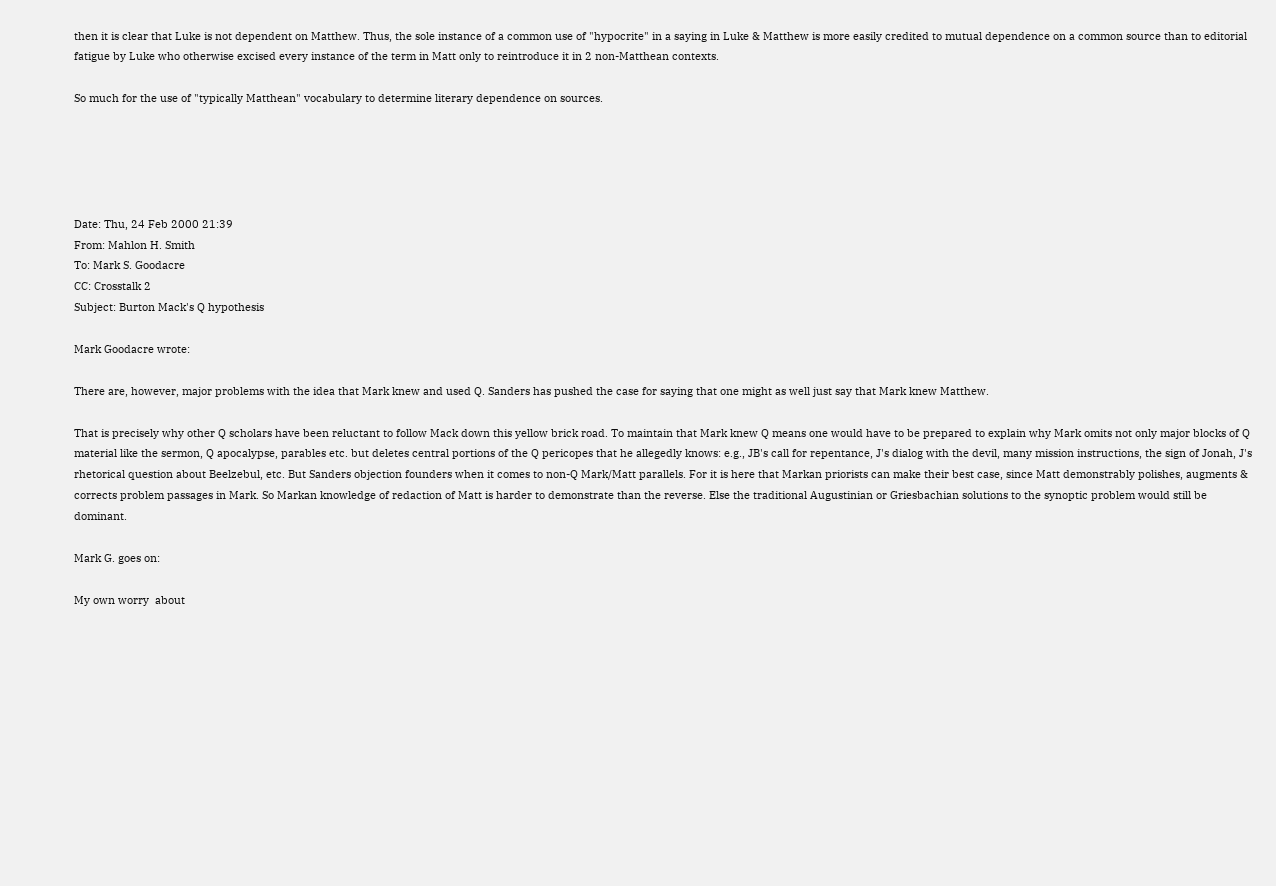then it is clear that Luke is not dependent on Matthew. Thus, the sole instance of a common use of "hypocrite" in a saying in Luke & Matthew is more easily credited to mutual dependence on a common source than to editorial fatigue by Luke who otherwise excised every instance of the term in Matt only to reintroduce it in 2 non-Matthean contexts.

So much for the use of "typically Matthean" vocabulary to determine literary dependence on sources.





Date: Thu, 24 Feb 2000 21:39
From: Mahlon H. Smith
To: Mark S. Goodacre
CC: Crosstalk 2
Subject: Burton Mack's Q hypothesis

Mark Goodacre wrote:

There are, however, major problems with the idea that Mark knew and used Q. Sanders has pushed the case for saying that one might as well just say that Mark knew Matthew.

That is precisely why other Q scholars have been reluctant to follow Mack down this yellow brick road. To maintain that Mark knew Q means one would have to be prepared to explain why Mark omits not only major blocks of Q material like the sermon, Q apocalypse, parables etc. but deletes central portions of the Q pericopes that he allegedly knows: e.g., JB's call for repentance, J's dialog with the devil, many mission instructions, the sign of Jonah, J's rhetorical question about Beelzebul, etc. But Sanders objection founders when it comes to non-Q Mark/Matt parallels. For it is here that Markan priorists can make their best case, since Matt demonstrably polishes, augments & corrects problem passages in Mark. So Markan knowledge of redaction of Matt is harder to demonstrate than the reverse. Else the traditional Augustinian or Griesbachian solutions to the synoptic problem would still be dominant.

Mark G. goes on:

My own worry  about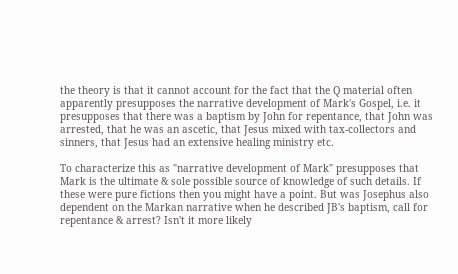the theory is that it cannot account for the fact that the Q material often apparently presupposes the narrative development of Mark's Gospel, i.e. it presupposes that there was a baptism by John for repentance, that John was arrested, that he was an ascetic, that Jesus mixed with tax-collectors and sinners, that Jesus had an extensive healing ministry etc.

To characterize this as "narrative development of Mark" presupposes that Mark is the ultimate & sole possible source of knowledge of such details. If these were pure fictions then you might have a point. But was Josephus also dependent on the Markan narrative when he described JB's baptism, call for repentance & arrest? Isn't it more likely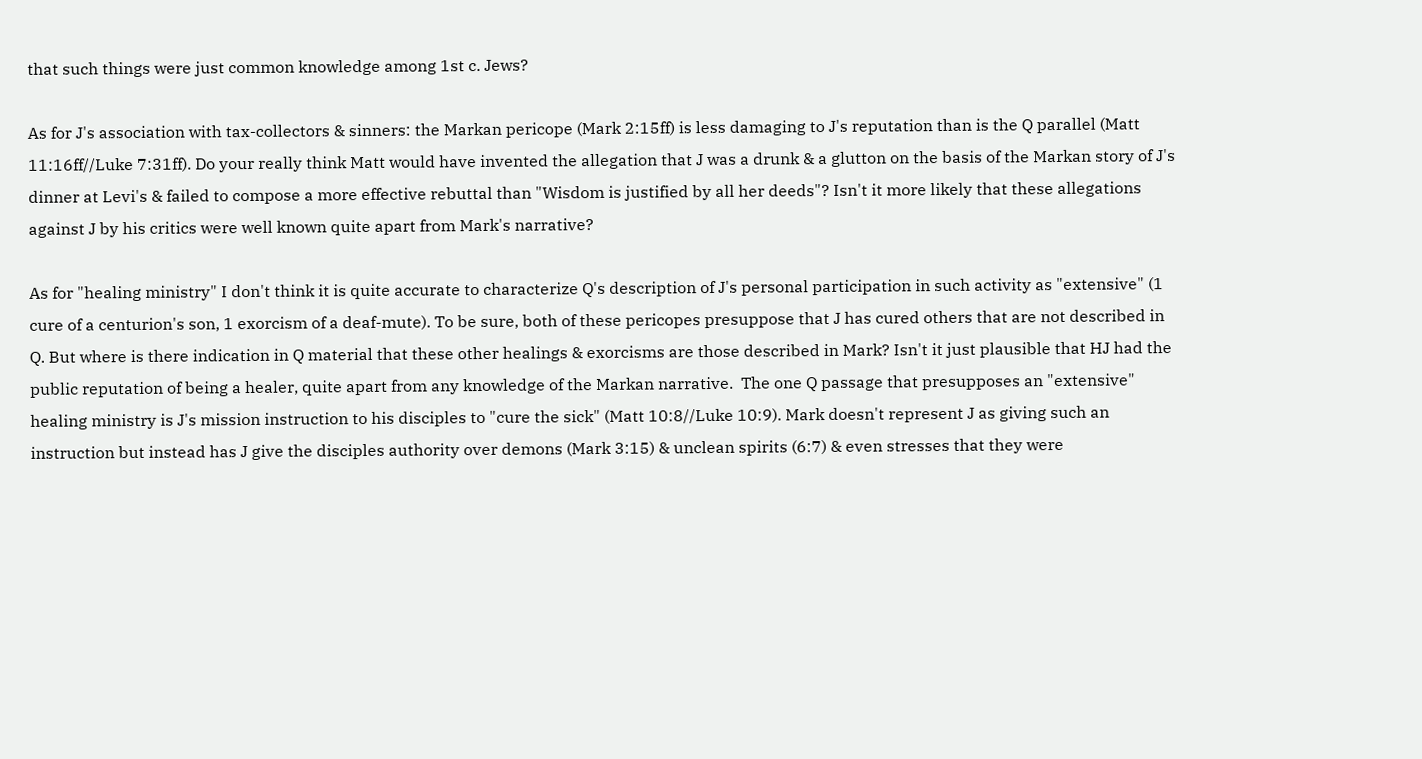that such things were just common knowledge among 1st c. Jews?

As for J's association with tax-collectors & sinners: the Markan pericope (Mark 2:15ff) is less damaging to J's reputation than is the Q parallel (Matt 11:16ff//Luke 7:31ff). Do your really think Matt would have invented the allegation that J was a drunk & a glutton on the basis of the Markan story of J's dinner at Levi's & failed to compose a more effective rebuttal than "Wisdom is justified by all her deeds"? Isn't it more likely that these allegations against J by his critics were well known quite apart from Mark's narrative?

As for "healing ministry" I don't think it is quite accurate to characterize Q's description of J's personal participation in such activity as "extensive" (1 cure of a centurion's son, 1 exorcism of a deaf-mute). To be sure, both of these pericopes presuppose that J has cured others that are not described in Q. But where is there indication in Q material that these other healings & exorcisms are those described in Mark? Isn't it just plausible that HJ had the public reputation of being a healer, quite apart from any knowledge of the Markan narrative.  The one Q passage that presupposes an "extensive" healing ministry is J's mission instruction to his disciples to "cure the sick" (Matt 10:8//Luke 10:9). Mark doesn't represent J as giving such an instruction but instead has J give the disciples authority over demons (Mark 3:15) & unclean spirits (6:7) & even stresses that they were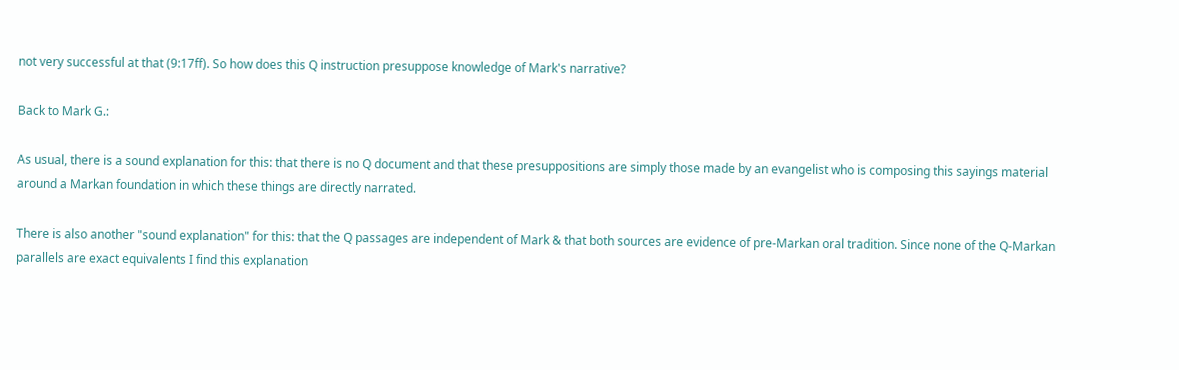not very successful at that (9:17ff). So how does this Q instruction presuppose knowledge of Mark's narrative?

Back to Mark G.:

As usual, there is a sound explanation for this: that there is no Q document and that these presuppositions are simply those made by an evangelist who is composing this sayings material around a Markan foundation in which these things are directly narrated.

There is also another "sound explanation" for this: that the Q passages are independent of Mark & that both sources are evidence of pre-Markan oral tradition. Since none of the Q-Markan parallels are exact equivalents I find this explanation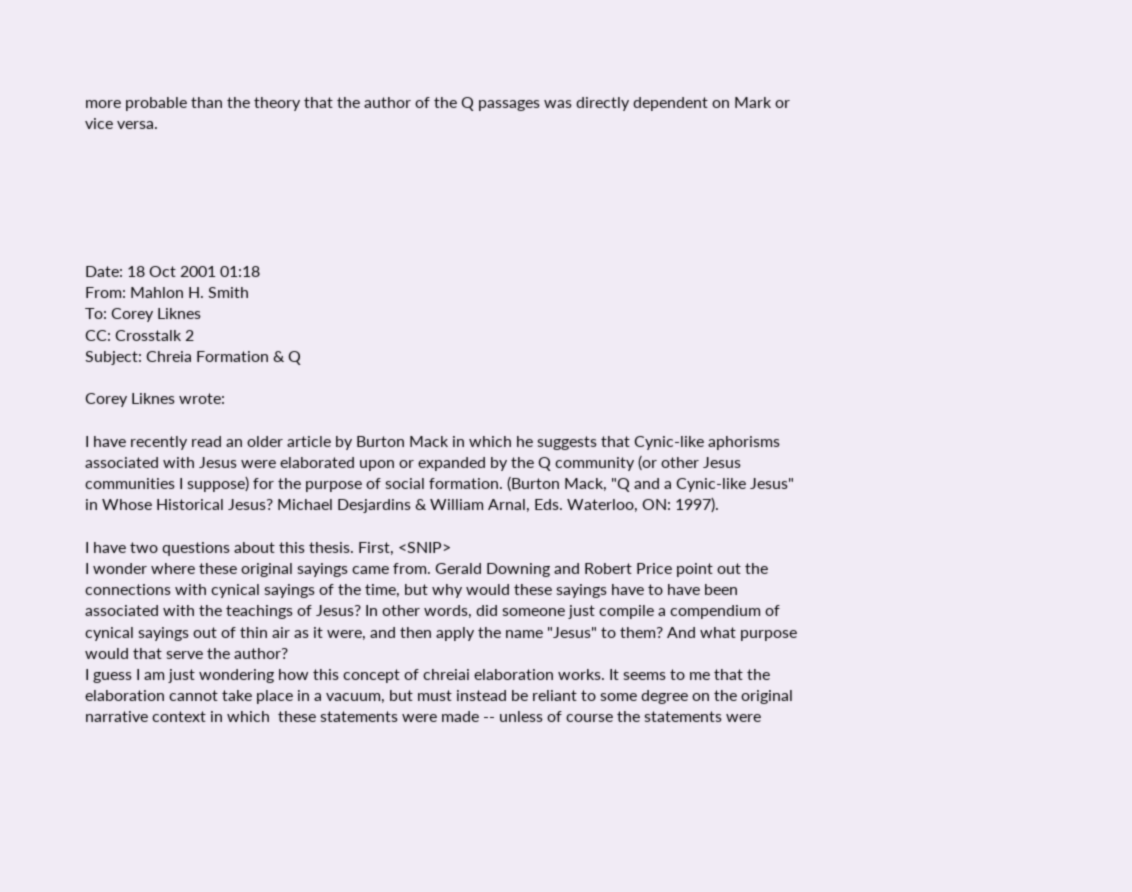more probable than the theory that the author of the Q passages was directly dependent on Mark or vice versa.






Date: 18 Oct 2001 01:18
From: Mahlon H. Smith
To: Corey Liknes
CC: Crosstalk 2
Subject: Chreia Formation & Q

Corey Liknes wrote:

I have recently read an older article by Burton Mack in which he suggests that Cynic-like aphorisms associated with Jesus were elaborated upon or expanded by the Q community (or other Jesus communities I suppose) for the purpose of social formation. (Burton Mack, "Q and a Cynic-like Jesus" in Whose Historical Jesus? Michael Desjardins & William Arnal, Eds. Waterloo, ON: 1997).

I have two questions about this thesis. First, <SNIP>
I wonder where these original sayings came from. Gerald Downing and Robert Price point out the connections with cynical sayings of the time, but why would these sayings have to have been associated with the teachings of Jesus? In other words, did someone just compile a compendium of cynical sayings out of thin air as it were, and then apply the name "Jesus" to them? And what purpose would that serve the author?
I guess I am just wondering how this concept of chreiai elaboration works. It seems to me that the elaboration cannot take place in a vacuum, but must instead be reliant to some degree on the original narrative context in which  these statements were made -- unless of course the statements were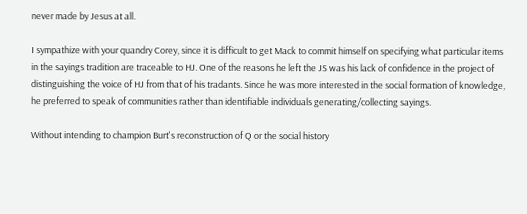never made by Jesus at all.

I sympathize with your quandry Corey, since it is difficult to get Mack to commit himself on specifying what particular items in the sayings tradition are traceable to HJ. One of the reasons he left the JS was his lack of confidence in the project of distinguishing the voice of HJ from that of his tradants. Since he was more interested in the social formation of knowledge, he preferred to speak of communities rather than identifiable individuals generating/collecting sayings.

Without intending to champion Burt's reconstruction of Q or the social history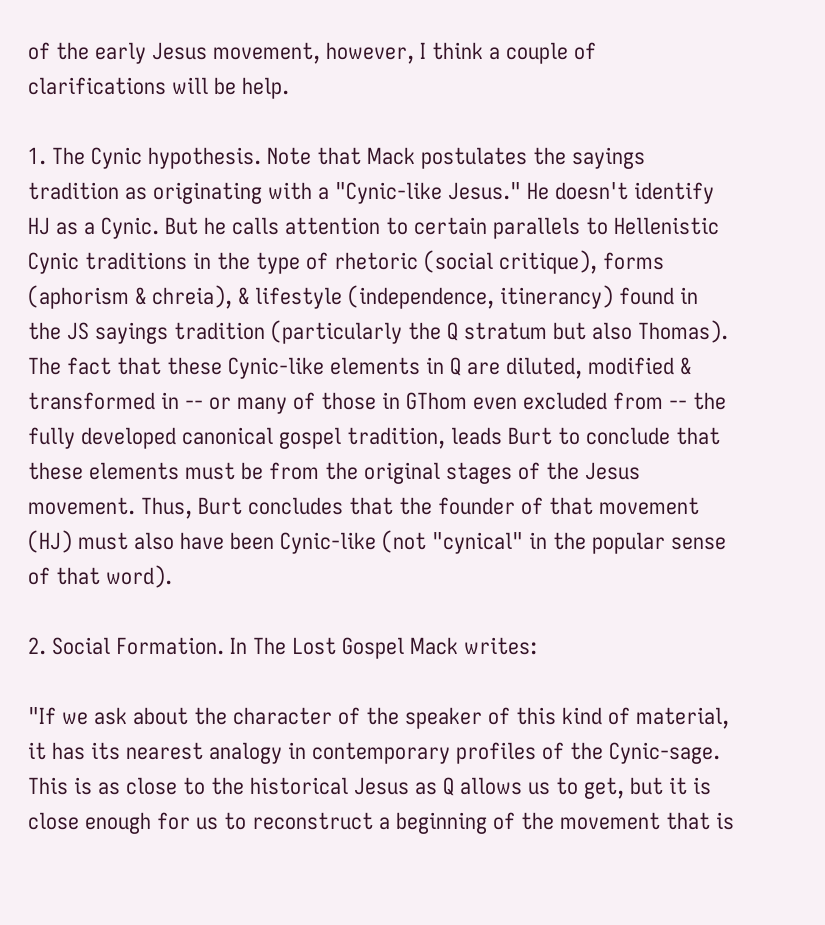of the early Jesus movement, however, I think a couple of clarifications will be help.

1. The Cynic hypothesis. Note that Mack postulates the sayings tradition as originating with a "Cynic-like Jesus." He doesn't identify HJ as a Cynic. But he calls attention to certain parallels to Hellenistic Cynic traditions in the type of rhetoric (social critique), forms (aphorism & chreia), & lifestyle (independence, itinerancy) found in the JS sayings tradition (particularly the Q stratum but also Thomas).  The fact that these Cynic-like elements in Q are diluted, modified & transformed in -- or many of those in GThom even excluded from -- the fully developed canonical gospel tradition, leads Burt to conclude that these elements must be from the original stages of the Jesus movement. Thus, Burt concludes that the founder of that movement (HJ) must also have been Cynic-like (not "cynical" in the popular sense of that word).

2. Social Formation. In The Lost Gospel Mack writes:

"If we ask about the character of the speaker of this kind of material, it has its nearest analogy in contemporary profiles of the Cynic-sage.  This is as close to the historical Jesus as Q allows us to get, but it is close enough for us to reconstruct a beginning of the movement that is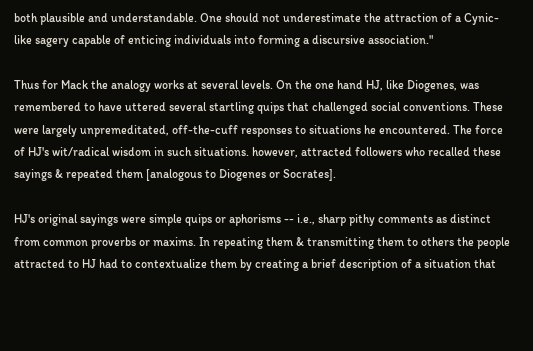both plausible and understandable. One should not underestimate the attraction of a Cynic-like sagery capable of enticing individuals into forming a discursive association."

Thus for Mack the analogy works at several levels. On the one hand HJ, like Diogenes, was remembered to have uttered several startling quips that challenged social conventions. These were largely unpremeditated, off-the-cuff responses to situations he encountered. The force of HJ's wit/radical wisdom in such situations. however, attracted followers who recalled these sayings & repeated them [analogous to Diogenes or Socrates].

HJ's original sayings were simple quips or aphorisms -- i.e., sharp pithy comments as distinct from common proverbs or maxims. In repeating them & transmitting them to others the people attracted to HJ had to contextualize them by creating a brief description of a situation that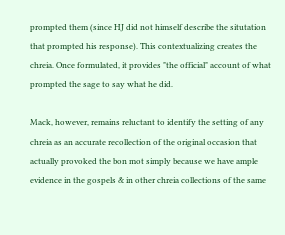prompted them (since HJ did not himself describe the situtation that prompted his response). This contextualizing creates the chreia. Once formulated, it provides "the official" account of what prompted the sage to say what he did.

Mack, however, remains reluctant to identify the setting of any chreia as an accurate recollection of the original occasion that actually provoked the bon mot simply because we have ample evidence in the gospels & in other chreia collections of the same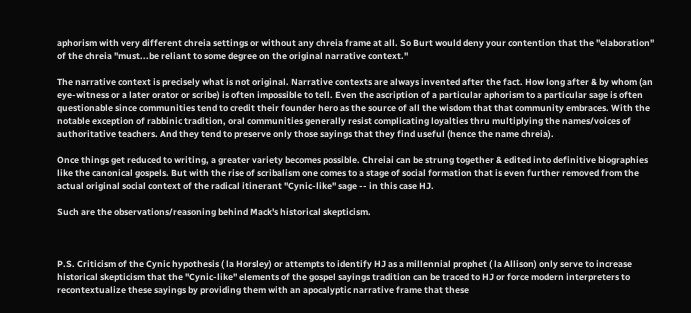aphorism with very different chreia settings or without any chreia frame at all. So Burt would deny your contention that the "elaboration" of the chreia "must...be reliant to some degree on the original narrative context."

The narrative context is precisely what is not original. Narrative contexts are always invented after the fact. How long after & by whom (an eye-witness or a later orator or scribe) is often impossible to tell. Even the ascription of a particular aphorism to a particular sage is often questionable since communities tend to credit their founder hero as the source of all the wisdom that that community embraces. With the notable exception of rabbinic tradition, oral communities generally resist complicating loyalties thru multiplying the names/voices of authoritative teachers. And they tend to preserve only those sayings that they find useful (hence the name chreia).

Once things get reduced to writing, a greater variety becomes possible. Chreiai can be strung together & edited into definitive biographies like the canonical gospels. But with the rise of scribalism one comes to a stage of social formation that is even further removed from the actual original social context of the radical itinerant "Cynic-like" sage -- in this case HJ.

Such are the observations/reasoning behind Mack's historical skepticism.



P.S. Criticism of the Cynic hypothesis ( la Horsley) or attempts to identify HJ as a millennial prophet ( la Allison) only serve to increase historical skepticism that the "Cynic-like" elements of the gospel sayings tradition can be traced to HJ or force modern interpreters to recontextualize these sayings by providing them with an apocalyptic narrative frame that these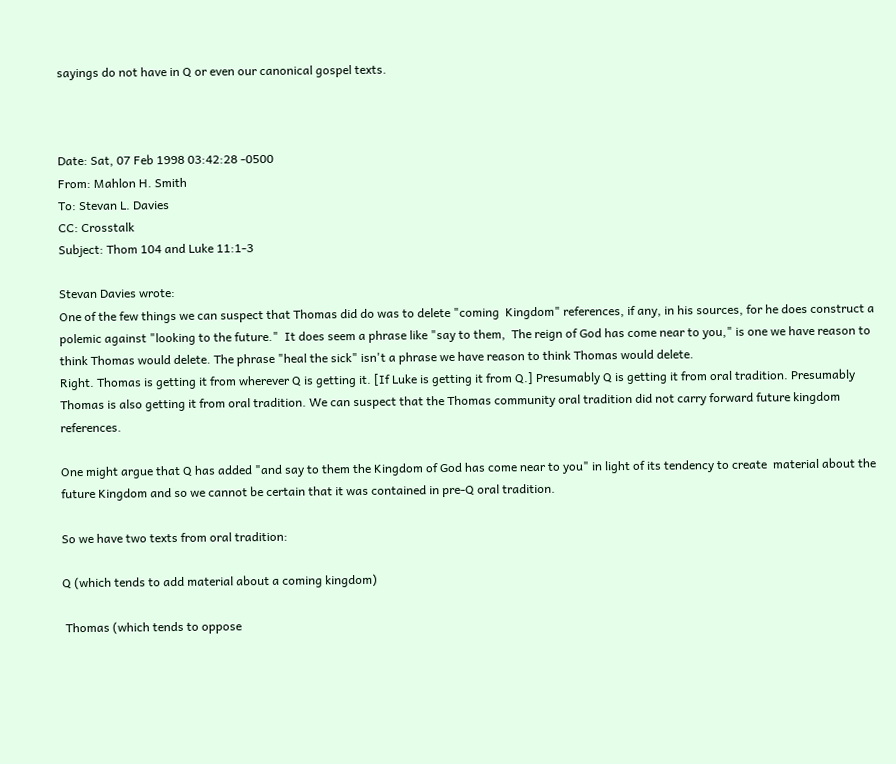sayings do not have in Q or even our canonical gospel texts.



Date: Sat, 07 Feb 1998 03:42:28 -0500
From: Mahlon H. Smith
To: Stevan L. Davies
CC: Crosstalk
Subject: Thom 104 and Luke 11:1-3

Stevan Davies wrote:
One of the few things we can suspect that Thomas did do was to delete "coming  Kingdom" references, if any, in his sources, for he does construct a polemic against "looking to the future."  It does seem a phrase like "say to them,  The reign of God has come near to you," is one we have reason to think Thomas would delete. The phrase "heal the sick" isn't a phrase we have reason to think Thomas would delete.
Right. Thomas is getting it from wherever Q is getting it. [If Luke is getting it from Q.] Presumably Q is getting it from oral tradition. Presumably Thomas is also getting it from oral tradition. We can suspect that the Thomas community oral tradition did not carry forward future kingdom references.

One might argue that Q has added "and say to them the Kingdom of God has come near to you" in light of its tendency to create  material about the future Kingdom and so we cannot be certain that it was contained in pre-Q oral tradition.

So we have two texts from oral tradition:

Q (which tends to add material about a coming kingdom)

 Thomas (which tends to oppose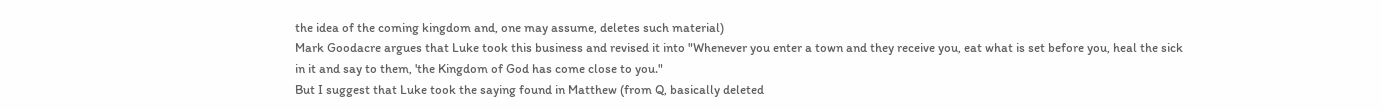the idea of the coming kingdom and, one may assume, deletes such material)
Mark Goodacre argues that Luke took this business and revised it into "Whenever you enter a town and they receive you, eat what is set before you, heal the sick in it and say to them, 'the Kingdom of God has come close to you."
But I suggest that Luke took the saying found in Matthew (from Q, basically deleted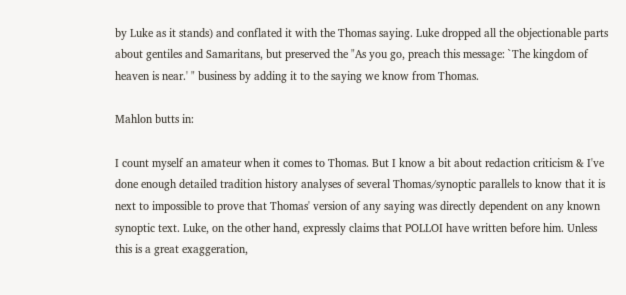by Luke as it stands) and conflated it with the Thomas saying. Luke dropped all the objectionable parts about gentiles and Samaritans, but preserved the "As you go, preach this message: `The kingdom of heaven is near.' " business by adding it to the saying we know from Thomas.

Mahlon butts in:

I count myself an amateur when it comes to Thomas. But I know a bit about redaction criticism & I've done enough detailed tradition history analyses of several Thomas/synoptic parallels to know that it is next to impossible to prove that Thomas' version of any saying was directly dependent on any known synoptic text. Luke, on the other hand, expressly claims that POLLOI have written before him. Unless this is a great exaggeration,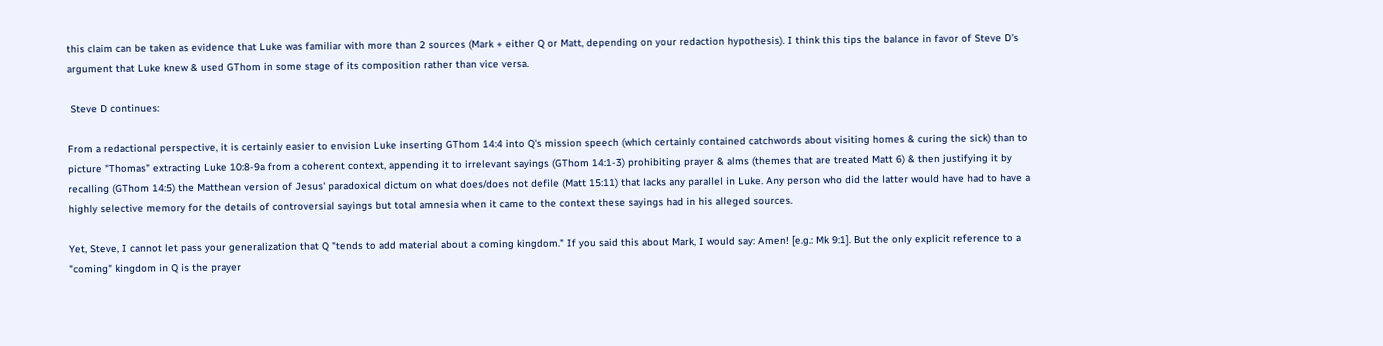this claim can be taken as evidence that Luke was familiar with more than 2 sources (Mark + either Q or Matt, depending on your redaction hypothesis). I think this tips the balance in favor of Steve D's argument that Luke knew & used GThom in some stage of its composition rather than vice versa.

 Steve D continues:

From a redactional perspective, it is certainly easier to envision Luke inserting GThom 14:4 into Q's mission speech (which certainly contained catchwords about visiting homes & curing the sick) than to picture "Thomas" extracting Luke 10:8-9a from a coherent context, appending it to irrelevant sayings (GThom 14:1-3) prohibiting prayer & alms (themes that are treated Matt 6) & then justifying it by recalling (GThom 14:5) the Matthean version of Jesus' paradoxical dictum on what does/does not defile (Matt 15:11) that lacks any parallel in Luke. Any person who did the latter would have had to have a highly selective memory for the details of controversial sayings but total amnesia when it came to the context these sayings had in his alleged sources.

Yet, Steve, I cannot let pass your generalization that Q "tends to add material about a coming kingdom." If you said this about Mark, I would say: Amen! [e.g.: Mk 9:1]. But the only explicit reference to a "coming" kingdom in Q is the prayer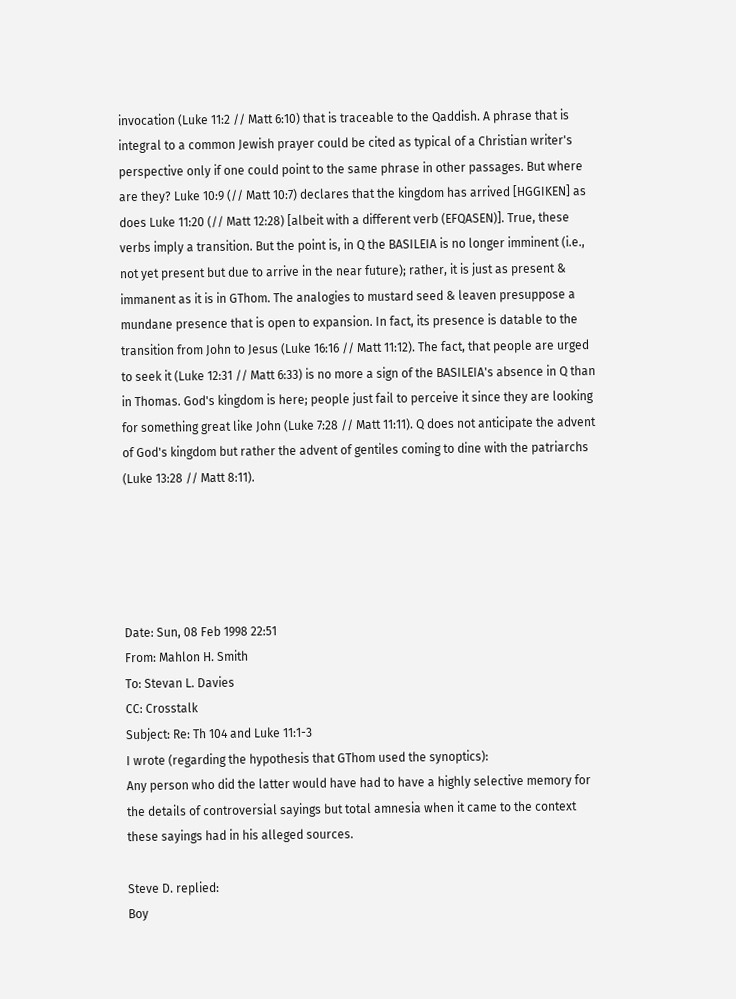invocation (Luke 11:2 // Matt 6:10) that is traceable to the Qaddish. A phrase that is integral to a common Jewish prayer could be cited as typical of a Christian writer's perspective only if one could point to the same phrase in other passages. But where are they? Luke 10:9 (// Matt 10:7) declares that the kingdom has arrived [HGGIKEN] as does Luke 11:20 (// Matt 12:28) [albeit with a different verb (EFQASEN)]. True, these verbs imply a transition. But the point is, in Q the BASILEIA is no longer imminent (i.e., not yet present but due to arrive in the near future); rather, it is just as present & immanent as it is in GThom. The analogies to mustard seed & leaven presuppose a mundane presence that is open to expansion. In fact, its presence is datable to the transition from John to Jesus (Luke 16:16 // Matt 11:12). The fact, that people are urged to seek it (Luke 12:31 // Matt 6:33) is no more a sign of the BASILEIA's absence in Q than in Thomas. God's kingdom is here; people just fail to perceive it since they are looking for something great like John (Luke 7:28 // Matt 11:11). Q does not anticipate the advent of God's kingdom but rather the advent of gentiles coming to dine with the patriarchs (Luke 13:28 // Matt 8:11).





Date: Sun, 08 Feb 1998 22:51
From: Mahlon H. Smith
To: Stevan L. Davies
CC: Crosstalk
Subject: Re: Th 104 and Luke 11:1-3
I wrote (regarding the hypothesis that GThom used the synoptics):
Any person who did the latter would have had to have a highly selective memory for the details of controversial sayings but total amnesia when it came to the context these sayings had in his alleged sources.

Steve D. replied:
Boy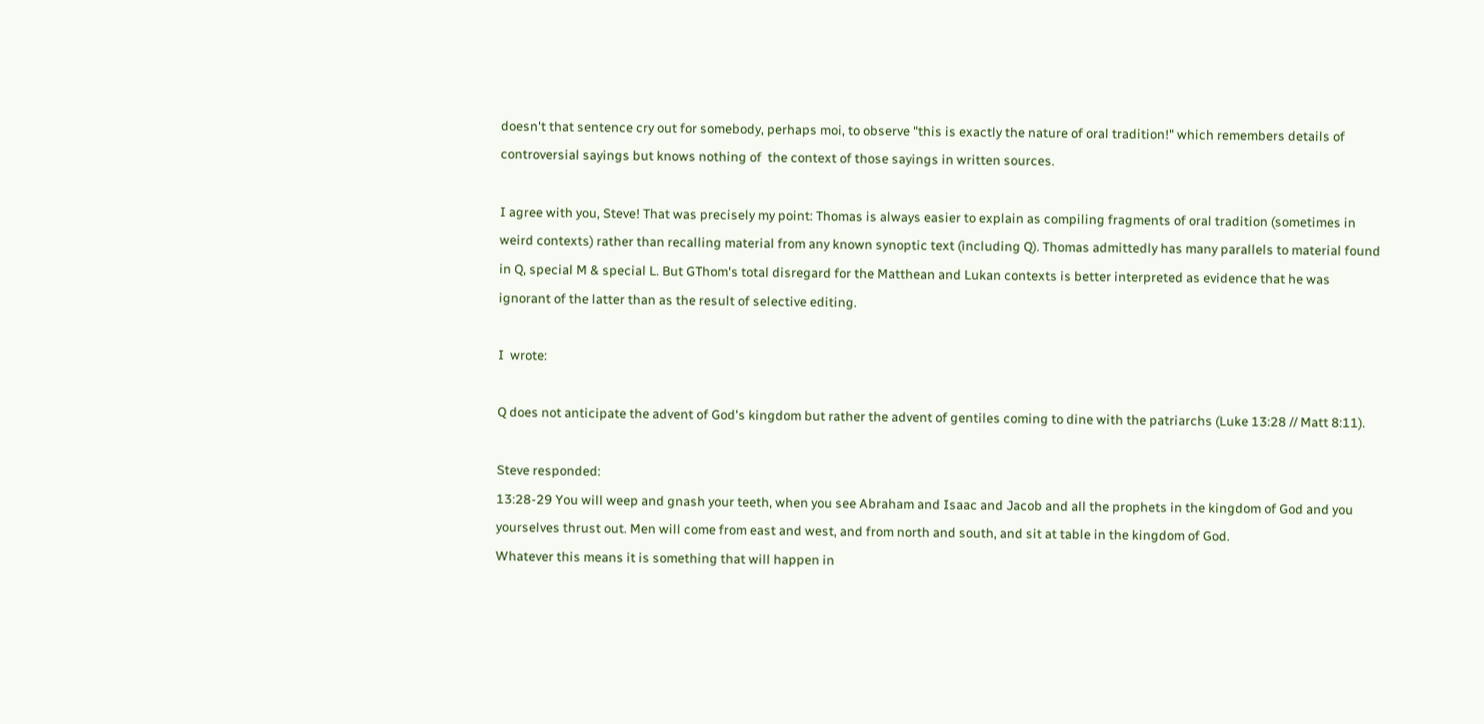doesn't that sentence cry out for somebody, perhaps moi, to observe "this is exactly the nature of oral tradition!" which remembers details of controversial sayings but knows nothing of  the context of those sayings in written sources.

I agree with you, Steve! That was precisely my point: Thomas is always easier to explain as compiling fragments of oral tradition (sometimes in weird contexts) rather than recalling material from any known synoptic text (including Q). Thomas admittedly has many parallels to material found in Q, special M & special L. But GThom's total disregard for the Matthean and Lukan contexts is better interpreted as evidence that he was ignorant of the latter than as the result of selective editing.

I  wrote:

Q does not anticipate the advent of God's kingdom but rather the advent of gentiles coming to dine with the patriarchs (Luke 13:28 // Matt 8:11).

Steve responded:
13:28-29 You will weep and gnash your teeth, when you see Abraham and Isaac and Jacob and all the prophets in the kingdom of God and you yourselves thrust out. Men will come from east and west, and from north and south, and sit at table in the kingdom of God.
Whatever this means it is something that will happen in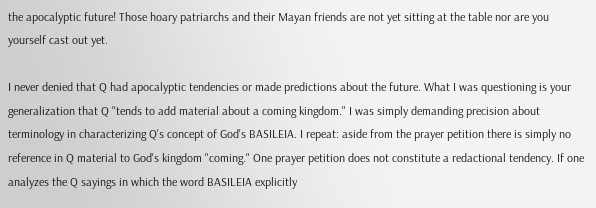the apocalyptic future! Those hoary patriarchs and their Mayan friends are not yet sitting at the table nor are you yourself cast out yet.

I never denied that Q had apocalyptic tendencies or made predictions about the future. What I was questioning is your generalization that Q "tends to add material about a coming kingdom." I was simply demanding precision about terminology in characterizing Q's concept of God's BASILEIA. I repeat: aside from the prayer petition there is simply no reference in Q material to God's kingdom "coming." One prayer petition does not constitute a redactional tendency. If one analyzes the Q sayings in which the word BASILEIA explicitly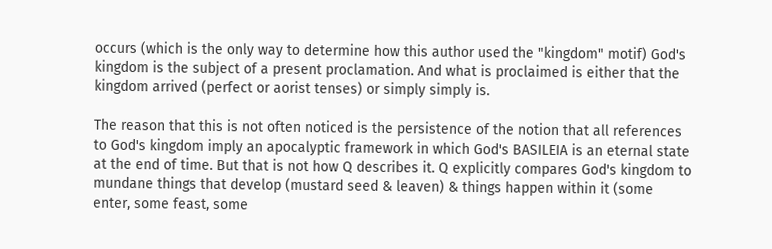occurs (which is the only way to determine how this author used the "kingdom" motif) God's kingdom is the subject of a present proclamation. And what is proclaimed is either that the kingdom arrived (perfect or aorist tenses) or simply simply is.

The reason that this is not often noticed is the persistence of the notion that all references to God's kingdom imply an apocalyptic framework in which God's BASILEIA is an eternal state at the end of time. But that is not how Q describes it. Q explicitly compares God's kingdom to mundane things that develop (mustard seed & leaven) & things happen within it (some enter, some feast, some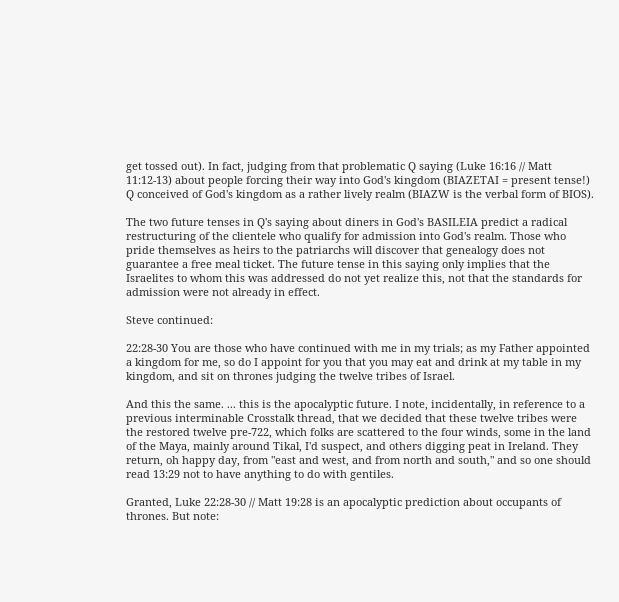get tossed out). In fact, judging from that problematic Q saying (Luke 16:16 // Matt 11:12-13) about people forcing their way into God's kingdom (BIAZETAI = present tense!) Q conceived of God's kingdom as a rather lively realm (BIAZW is the verbal form of BIOS).

The two future tenses in Q's saying about diners in God's BASILEIA predict a radical restructuring of the clientele who qualify for admission into God's realm. Those who pride themselves as heirs to the patriarchs will discover that genealogy does not guarantee a free meal ticket. The future tense in this saying only implies that the Israelites to whom this was addressed do not yet realize this, not that the standards for admission were not already in effect.

Steve continued:

22:28-30 You are those who have continued with me in my trials; as my Father appointed a kingdom for me, so do I appoint for you that you may eat and drink at my table in my kingdom, and sit on thrones judging the twelve tribes of Israel.

And this the same. ... this is the apocalyptic future. I note, incidentally, in reference to a previous interminable Crosstalk thread, that we decided that these twelve tribes were the restored twelve pre-722, which folks are scattered to the four winds, some in the land of the Maya, mainly around Tikal, I'd suspect, and others digging peat in Ireland. They return, oh happy day, from "east and west, and from north and south," and so one should read 13:29 not to have anything to do with gentiles.

Granted, Luke 22:28-30 // Matt 19:28 is an apocalyptic prediction about occupants of thrones. But note: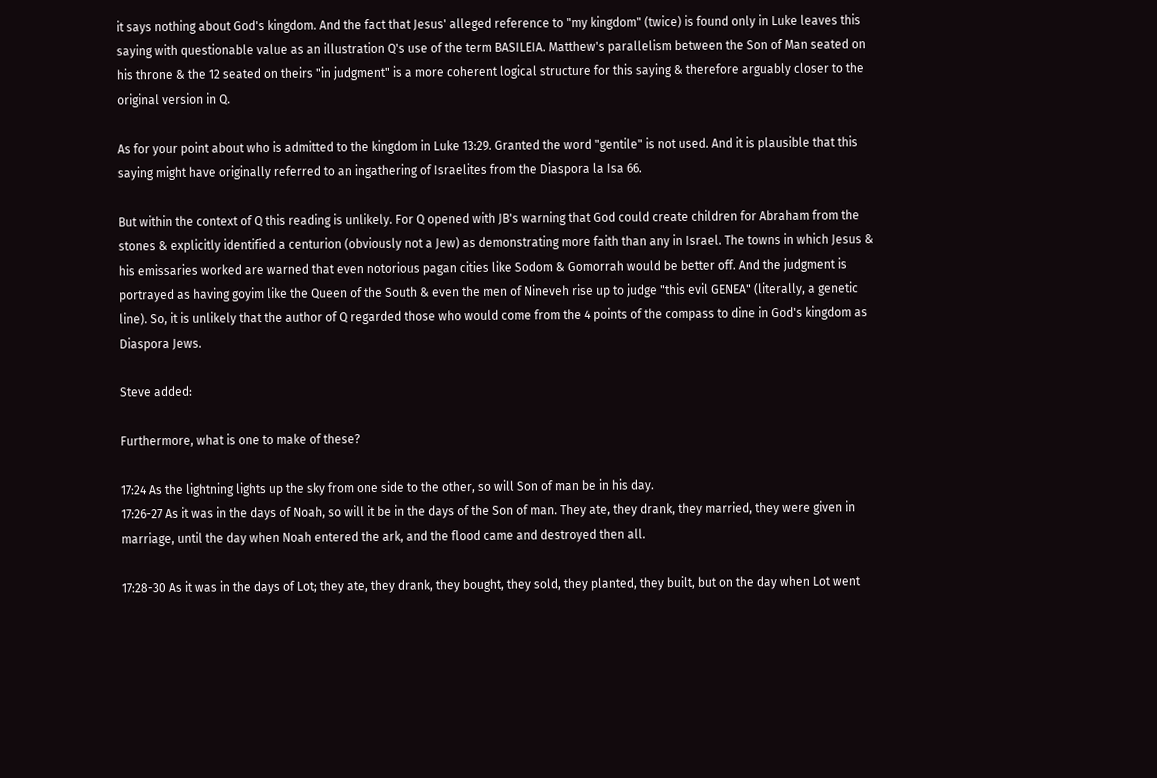it says nothing about God's kingdom. And the fact that Jesus' alleged reference to "my kingdom" (twice) is found only in Luke leaves this saying with questionable value as an illustration Q's use of the term BASILEIA. Matthew's parallelism between the Son of Man seated on his throne & the 12 seated on theirs "in judgment" is a more coherent logical structure for this saying & therefore arguably closer to the original version in Q.

As for your point about who is admitted to the kingdom in Luke 13:29. Granted the word "gentile" is not used. And it is plausible that this saying might have originally referred to an ingathering of Israelites from the Diaspora la Isa 66.

But within the context of Q this reading is unlikely. For Q opened with JB's warning that God could create children for Abraham from the stones & explicitly identified a centurion (obviously not a Jew) as demonstrating more faith than any in Israel. The towns in which Jesus & his emissaries worked are warned that even notorious pagan cities like Sodom & Gomorrah would be better off. And the judgment is portrayed as having goyim like the Queen of the South & even the men of Nineveh rise up to judge "this evil GENEA" (literally, a genetic line). So, it is unlikely that the author of Q regarded those who would come from the 4 points of the compass to dine in God's kingdom as Diaspora Jews.

Steve added:

Furthermore, what is one to make of these?

17:24 As the lightning lights up the sky from one side to the other, so will Son of man be in his day.
17:26-27 As it was in the days of Noah, so will it be in the days of the Son of man. They ate, they drank, they married, they were given in marriage, until the day when Noah entered the ark, and the flood came and destroyed then all.

17:28-30 As it was in the days of Lot; they ate, they drank, they bought, they sold, they planted, they built, but on the day when Lot went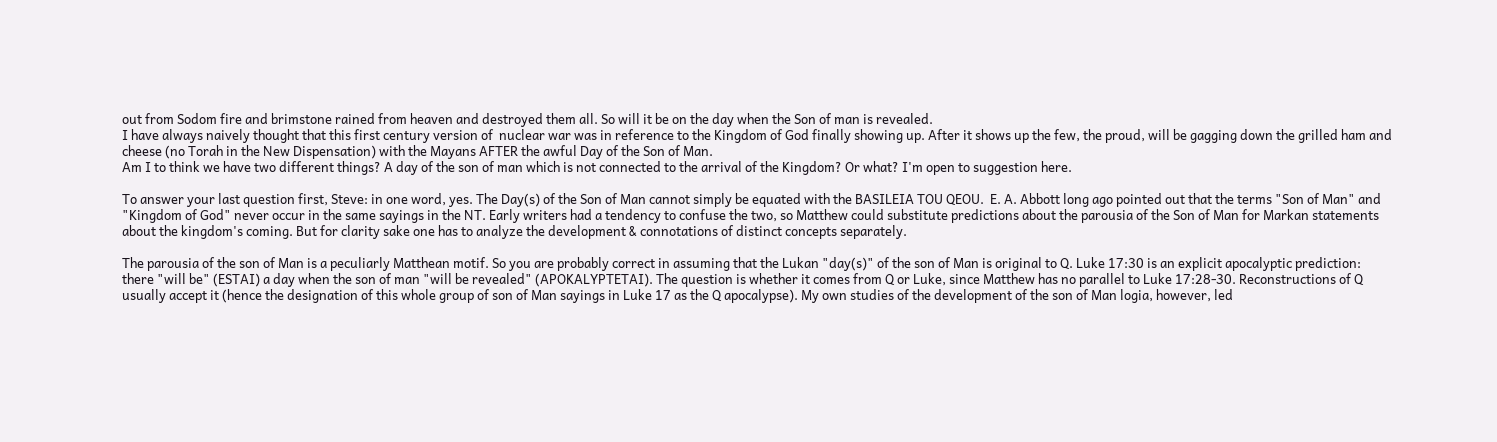out from Sodom fire and brimstone rained from heaven and destroyed them all. So will it be on the day when the Son of man is revealed.
I have always naively thought that this first century version of  nuclear war was in reference to the Kingdom of God finally showing up. After it shows up the few, the proud, will be gagging down the grilled ham and cheese (no Torah in the New Dispensation) with the Mayans AFTER the awful Day of the Son of Man.
Am I to think we have two different things? A day of the son of man which is not connected to the arrival of the Kingdom? Or what? I'm open to suggestion here.

To answer your last question first, Steve: in one word, yes. The Day(s) of the Son of Man cannot simply be equated with the BASILEIA TOU QEOU.  E. A. Abbott long ago pointed out that the terms "Son of Man" and "Kingdom of God" never occur in the same sayings in the NT. Early writers had a tendency to confuse the two, so Matthew could substitute predictions about the parousia of the Son of Man for Markan statements about the kingdom's coming. But for clarity sake one has to analyze the development & connotations of distinct concepts separately.

The parousia of the son of Man is a peculiarly Matthean motif. So you are probably correct in assuming that the Lukan "day(s)" of the son of Man is original to Q. Luke 17:30 is an explicit apocalyptic prediction: there "will be" (ESTAI) a day when the son of man "will be revealed" (APOKALYPTETAI). The question is whether it comes from Q or Luke, since Matthew has no parallel to Luke 17:28-30. Reconstructions of Q usually accept it (hence the designation of this whole group of son of Man sayings in Luke 17 as the Q apocalypse). My own studies of the development of the son of Man logia, however, led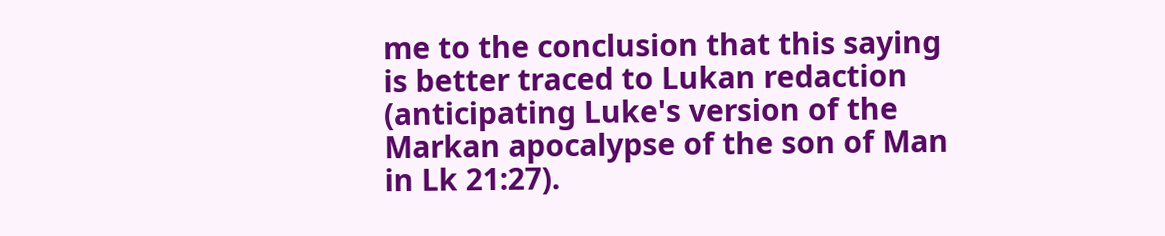me to the conclusion that this saying is better traced to Lukan redaction (anticipating Luke's version of the Markan apocalypse of the son of Man in Lk 21:27).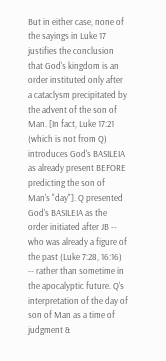But in either case, none of the sayings in Luke 17 justifies the conclusion that God's kingdom is an order instituted only after a cataclysm precipitated by the advent of the son of Man. [In fact, Luke 17:21 (which is not from Q) introduces God's BASILEIA as already present BEFORE predicting the son of Man's "day"]. Q presented God's BASILEIA as the order initiated after JB -- who was already a figure of the past (Luke 7:28, 16:16) -- rather than sometime in the apocalyptic future. Q's interpretation of the day of son of Man as a time of judgment &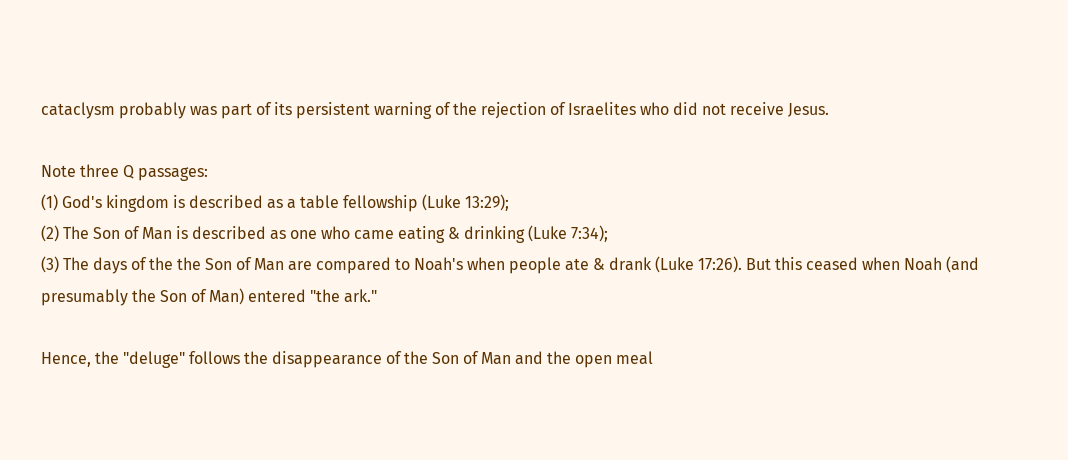cataclysm probably was part of its persistent warning of the rejection of Israelites who did not receive Jesus.

Note three Q passages:
(1) God's kingdom is described as a table fellowship (Luke 13:29);
(2) The Son of Man is described as one who came eating & drinking (Luke 7:34);
(3) The days of the the Son of Man are compared to Noah's when people ate & drank (Luke 17:26). But this ceased when Noah (and presumably the Son of Man) entered "the ark."

Hence, the "deluge" follows the disappearance of the Son of Man and the open meal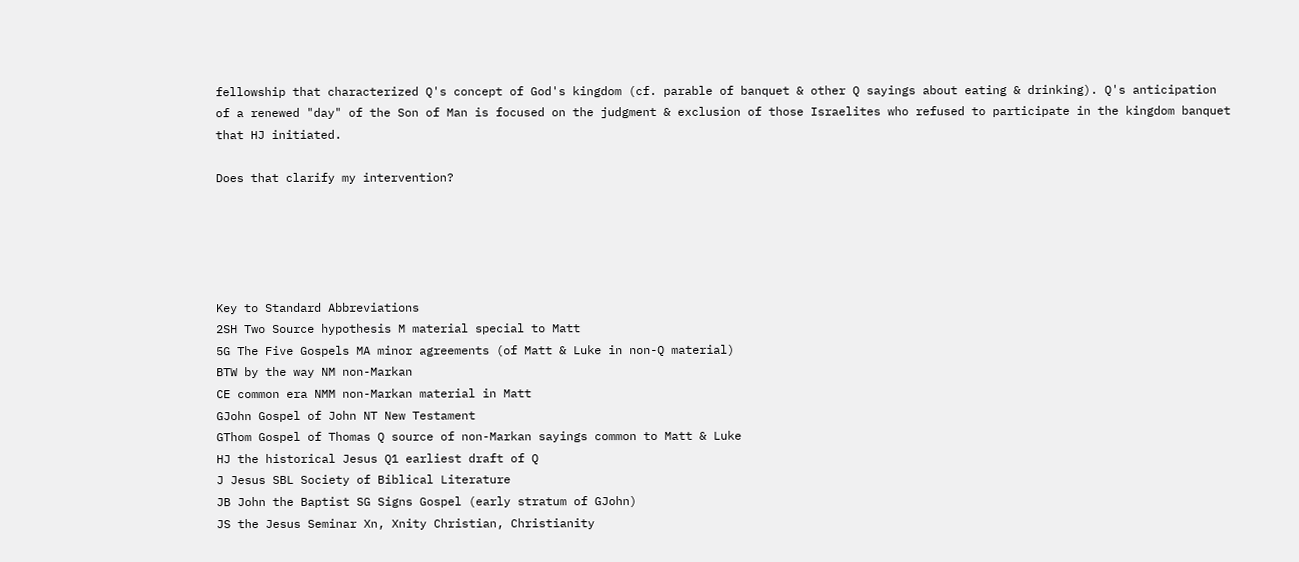fellowship that characterized Q's concept of God's kingdom (cf. parable of banquet & other Q sayings about eating & drinking). Q's anticipation of a renewed "day" of the Son of Man is focused on the judgment & exclusion of those Israelites who refused to participate in the kingdom banquet that HJ initiated.

Does that clarify my intervention?





Key to Standard Abbreviations
2SH Two Source hypothesis M material special to Matt
5G The Five Gospels MA minor agreements (of Matt & Luke in non-Q material)
BTW by the way NM non-Markan
CE common era NMM non-Markan material in Matt
GJohn Gospel of John NT New Testament
GThom Gospel of Thomas Q source of non-Markan sayings common to Matt & Luke
HJ the historical Jesus Q1 earliest draft of Q
J Jesus SBL Society of Biblical Literature
JB John the Baptist SG Signs Gospel (early stratum of GJohn)
JS the Jesus Seminar Xn, Xnity Christian, Christianity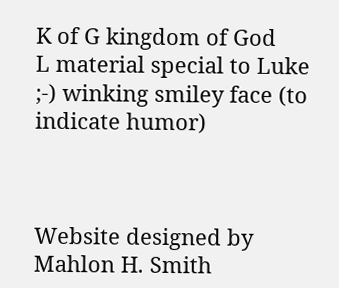K of G kingdom of God
L material special to Luke ;-) winking smiley face (to indicate humor)



Website designed by Mahlon H. Smith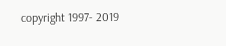copyright 1997- 2019